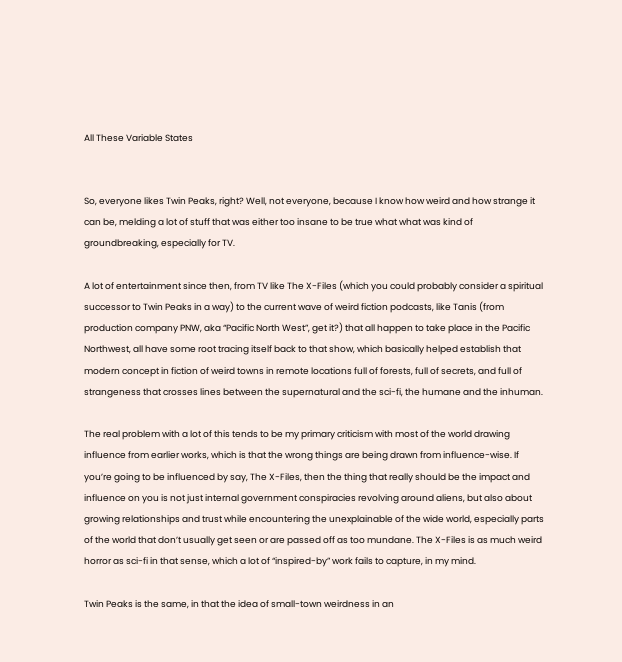All These Variable States


So, everyone likes Twin Peaks, right? Well, not everyone, because I know how weird and how strange it can be, melding a lot of stuff that was either too insane to be true what what was kind of groundbreaking, especially for TV.

A lot of entertainment since then, from TV like The X-Files (which you could probably consider a spiritual successor to Twin Peaks in a way) to the current wave of weird fiction podcasts, like Tanis (from production company PNW, aka “Pacific North West”, get it?) that all happen to take place in the Pacific Northwest, all have some root tracing itself back to that show, which basically helped establish that modern concept in fiction of weird towns in remote locations full of forests, full of secrets, and full of strangeness that crosses lines between the supernatural and the sci-fi, the humane and the inhuman.

The real problem with a lot of this tends to be my primary criticism with most of the world drawing influence from earlier works, which is that the wrong things are being drawn from influence-wise. If you’re going to be influenced by say, The X-Files, then the thing that really should be the impact and influence on you is not just internal government conspiracies revolving around aliens, but also about growing relationships and trust while encountering the unexplainable of the wide world, especially parts of the world that don’t usually get seen or are passed off as too mundane. The X-Files is as much weird horror as sci-fi in that sense, which a lot of “inspired-by” work fails to capture, in my mind.

Twin Peaks is the same, in that the idea of small-town weirdness in an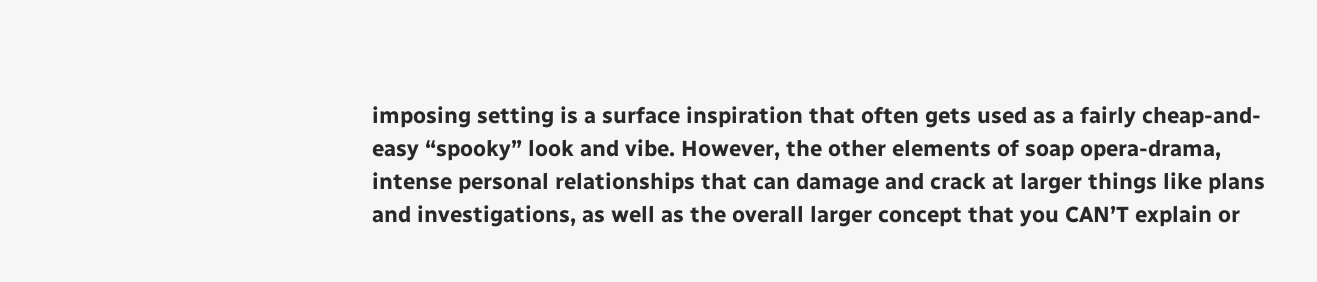imposing setting is a surface inspiration that often gets used as a fairly cheap-and-easy “spooky” look and vibe. However, the other elements of soap opera-drama, intense personal relationships that can damage and crack at larger things like plans and investigations, as well as the overall larger concept that you CAN’T explain or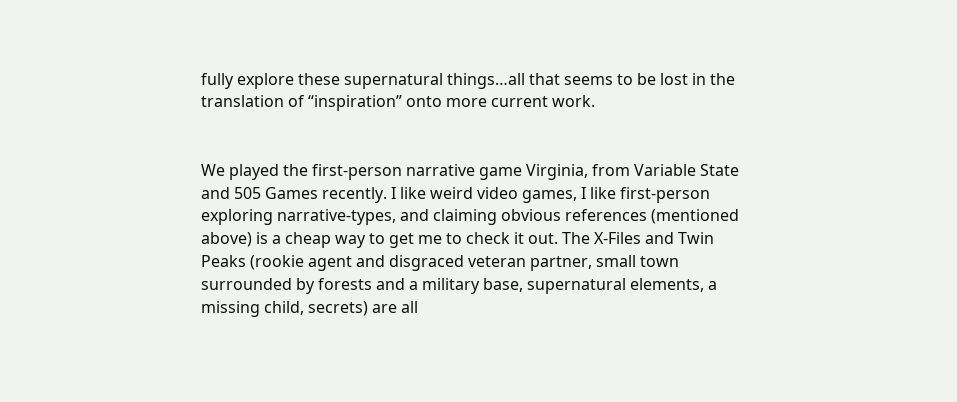fully explore these supernatural things…all that seems to be lost in the translation of “inspiration” onto more current work.


We played the first-person narrative game Virginia, from Variable State and 505 Games recently. I like weird video games, I like first-person exploring narrative-types, and claiming obvious references (mentioned above) is a cheap way to get me to check it out. The X-Files and Twin Peaks (rookie agent and disgraced veteran partner, small town surrounded by forests and a military base, supernatural elements, a missing child, secrets) are all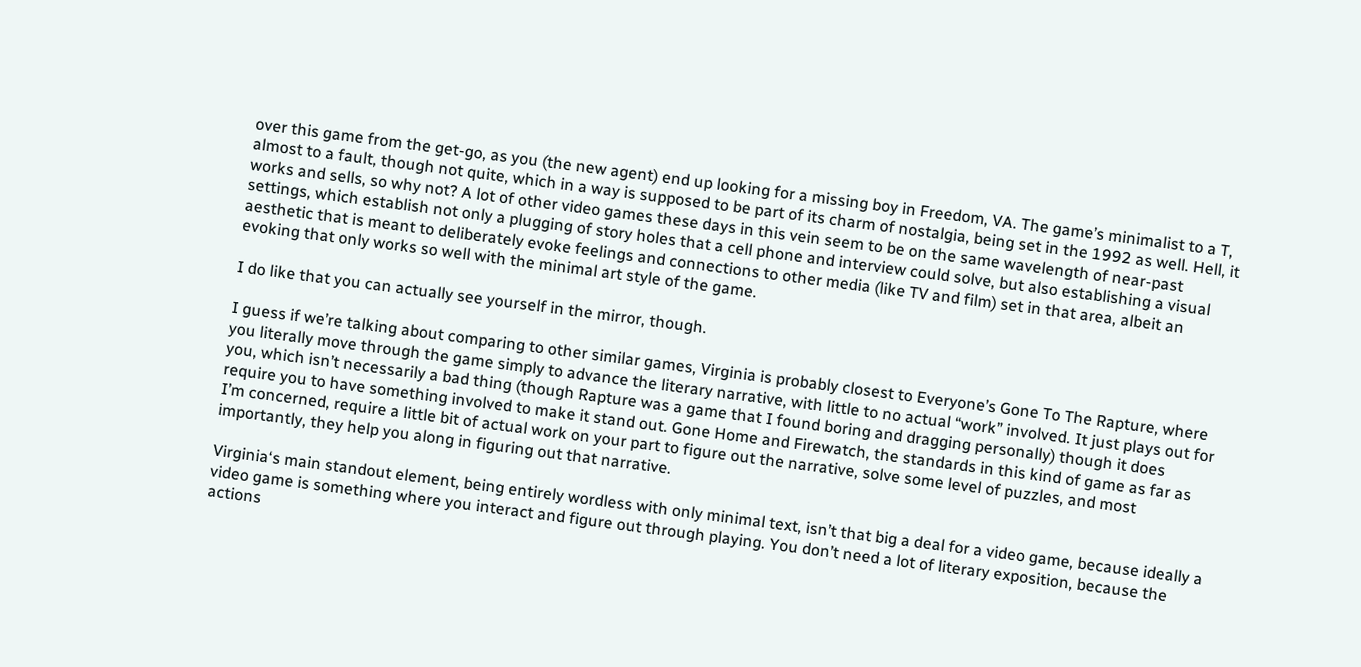over this game from the get-go, as you (the new agent) end up looking for a missing boy in Freedom, VA. The game’s minimalist to a T, almost to a fault, though not quite, which in a way is supposed to be part of its charm of nostalgia, being set in the 1992 as well. Hell, it works and sells, so why not? A lot of other video games these days in this vein seem to be on the same wavelength of near-past settings, which establish not only a plugging of story holes that a cell phone and interview could solve, but also establishing a visual aesthetic that is meant to deliberately evoke feelings and connections to other media (like TV and film) set in that area, albeit an evoking that only works so well with the minimal art style of the game.

I do like that you can actually see yourself in the mirror, though.

I guess if we’re talking about comparing to other similar games, Virginia is probably closest to Everyone’s Gone To The Rapture, where you literally move through the game simply to advance the literary narrative, with little to no actual “work” involved. It just plays out for you, which isn’t necessarily a bad thing (though Rapture was a game that I found boring and dragging personally) though it does require you to have something involved to make it stand out. Gone Home and Firewatch, the standards in this kind of game as far as I’m concerned, require a little bit of actual work on your part to figure out the narrative, solve some level of puzzles, and most importantly, they help you along in figuring out that narrative.

Virginia‘s main standout element, being entirely wordless with only minimal text, isn’t that big a deal for a video game, because ideally a video game is something where you interact and figure out through playing. You don’t need a lot of literary exposition, because the actions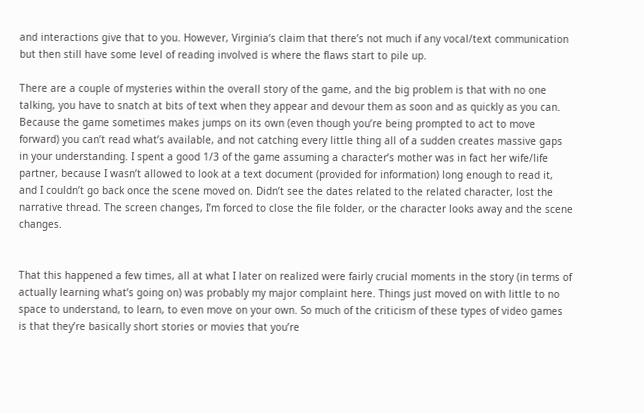and interactions give that to you. However, Virginia‘s claim that there’s not much if any vocal/text communication but then still have some level of reading involved is where the flaws start to pile up.

There are a couple of mysteries within the overall story of the game, and the big problem is that with no one talking, you have to snatch at bits of text when they appear and devour them as soon and as quickly as you can. Because the game sometimes makes jumps on its own (even though you’re being prompted to act to move forward) you can’t read what’s available, and not catching every little thing all of a sudden creates massive gaps in your understanding. I spent a good 1/3 of the game assuming a character’s mother was in fact her wife/life partner, because I wasn’t allowed to look at a text document (provided for information) long enough to read it, and I couldn’t go back once the scene moved on. Didn’t see the dates related to the related character, lost the narrative thread. The screen changes, I’m forced to close the file folder, or the character looks away and the scene changes.


That this happened a few times, all at what I later on realized were fairly crucial moments in the story (in terms of actually learning what’s going on) was probably my major complaint here. Things just moved on with little to no space to understand, to learn, to even move on your own. So much of the criticism of these types of video games is that they’re basically short stories or movies that you’re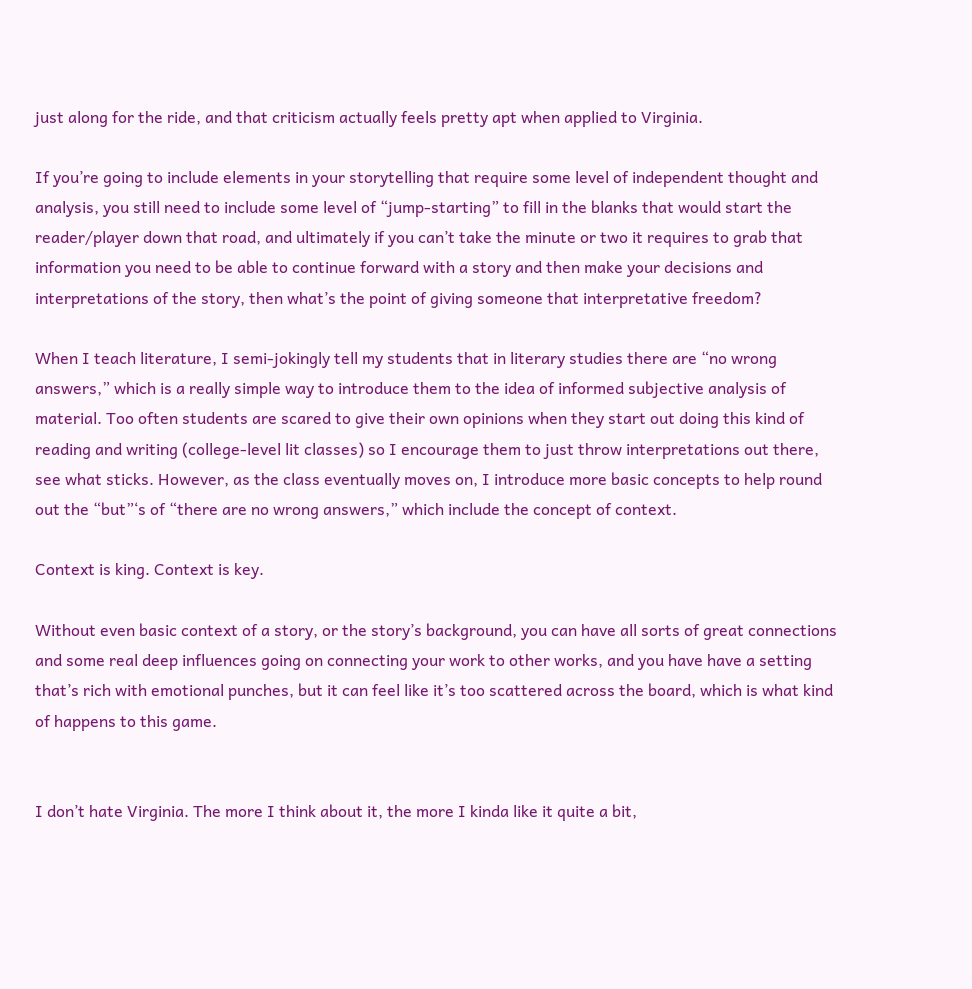just along for the ride, and that criticism actually feels pretty apt when applied to Virginia.

If you’re going to include elements in your storytelling that require some level of independent thought and analysis, you still need to include some level of “jump-starting” to fill in the blanks that would start the reader/player down that road, and ultimately if you can’t take the minute or two it requires to grab that information you need to be able to continue forward with a story and then make your decisions and interpretations of the story, then what’s the point of giving someone that interpretative freedom?

When I teach literature, I semi-jokingly tell my students that in literary studies there are “no wrong answers,” which is a really simple way to introduce them to the idea of informed subjective analysis of material. Too often students are scared to give their own opinions when they start out doing this kind of reading and writing (college-level lit classes) so I encourage them to just throw interpretations out there, see what sticks. However, as the class eventually moves on, I introduce more basic concepts to help round out the “but”‘s of “there are no wrong answers,” which include the concept of context.

Context is king. Context is key.

Without even basic context of a story, or the story’s background, you can have all sorts of great connections and some real deep influences going on connecting your work to other works, and you have have a setting that’s rich with emotional punches, but it can feel like it’s too scattered across the board, which is what kind of happens to this game.


I don’t hate Virginia. The more I think about it, the more I kinda like it quite a bit,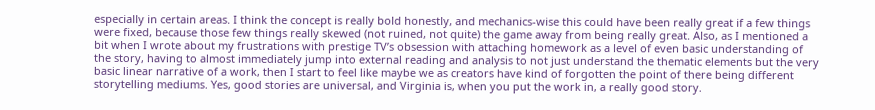especially in certain areas. I think the concept is really bold honestly, and mechanics-wise this could have been really great if a few things were fixed, because those few things really skewed (not ruined, not quite) the game away from being really great. Also, as I mentioned a bit when I wrote about my frustrations with prestige TV’s obsession with attaching homework as a level of even basic understanding of the story, having to almost immediately jump into external reading and analysis to not just understand the thematic elements but the very basic linear narrative of a work, then I start to feel like maybe we as creators have kind of forgotten the point of there being different storytelling mediums. Yes, good stories are universal, and Virginia is, when you put the work in, a really good story.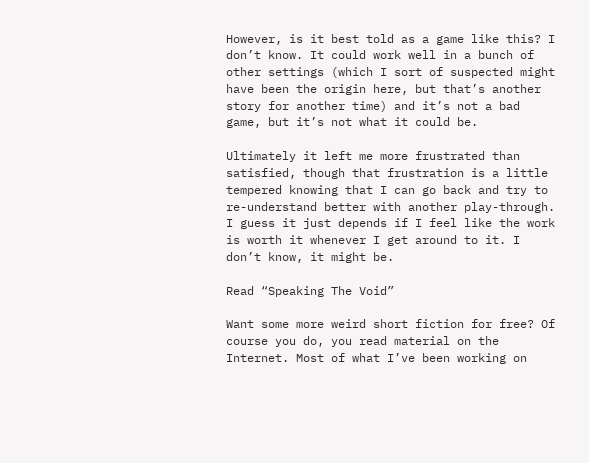However, is it best told as a game like this? I don’t know. It could work well in a bunch of other settings (which I sort of suspected might have been the origin here, but that’s another story for another time) and it’s not a bad game, but it’s not what it could be.

Ultimately it left me more frustrated than satisfied, though that frustration is a little tempered knowing that I can go back and try to re-understand better with another play-through. I guess it just depends if I feel like the work is worth it whenever I get around to it. I don’t know, it might be.

Read “Speaking The Void”

Want some more weird short fiction for free? Of course you do, you read material on the Internet. Most of what I’ve been working on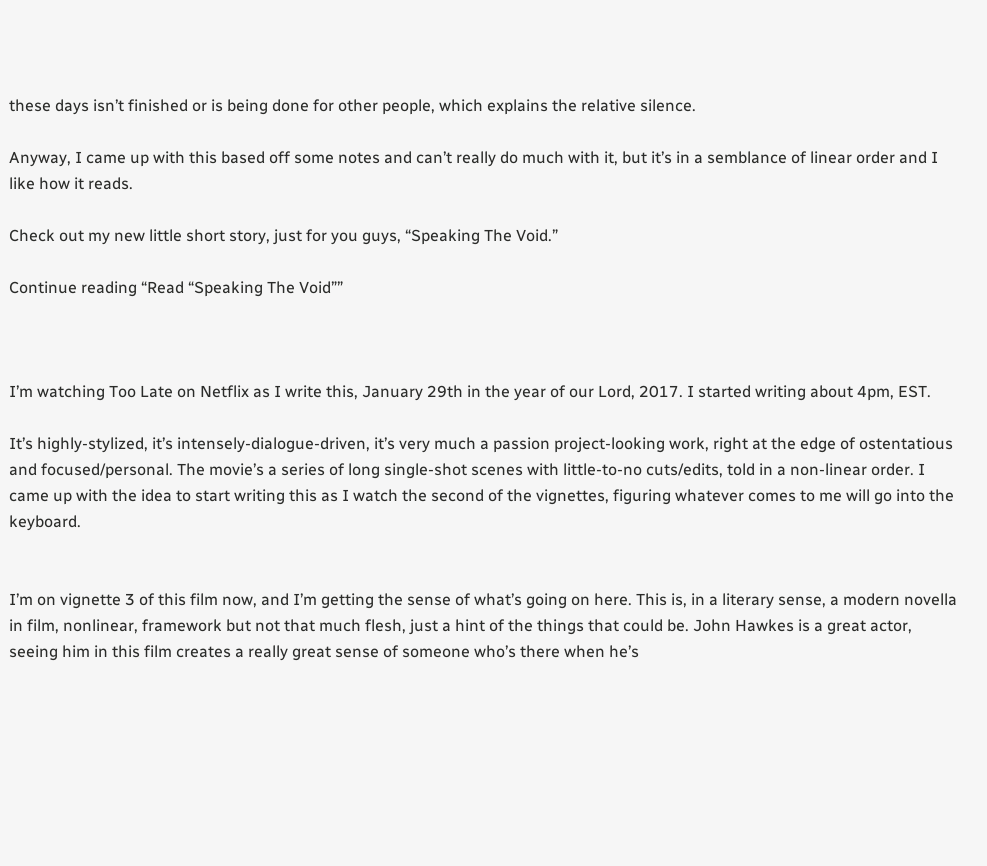these days isn’t finished or is being done for other people, which explains the relative silence.

Anyway, I came up with this based off some notes and can’t really do much with it, but it’s in a semblance of linear order and I like how it reads.

Check out my new little short story, just for you guys, “Speaking The Void.”

Continue reading “Read “Speaking The Void””



I’m watching Too Late on Netflix as I write this, January 29th in the year of our Lord, 2017. I started writing about 4pm, EST.

It’s highly-stylized, it’s intensely-dialogue-driven, it’s very much a passion project-looking work, right at the edge of ostentatious and focused/personal. The movie’s a series of long single-shot scenes with little-to-no cuts/edits, told in a non-linear order. I came up with the idea to start writing this as I watch the second of the vignettes, figuring whatever comes to me will go into the keyboard.


I’m on vignette 3 of this film now, and I’m getting the sense of what’s going on here. This is, in a literary sense, a modern novella in film, nonlinear, framework but not that much flesh, just a hint of the things that could be. John Hawkes is a great actor, seeing him in this film creates a really great sense of someone who’s there when he’s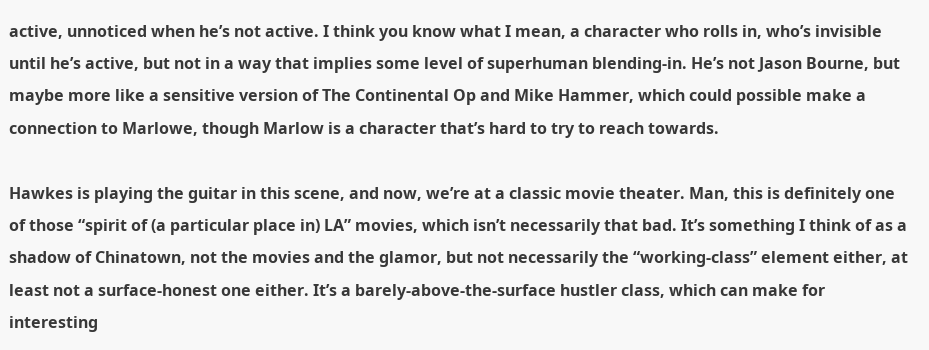active, unnoticed when he’s not active. I think you know what I mean, a character who rolls in, who’s invisible until he’s active, but not in a way that implies some level of superhuman blending-in. He’s not Jason Bourne, but maybe more like a sensitive version of The Continental Op and Mike Hammer, which could possible make a connection to Marlowe, though Marlow is a character that’s hard to try to reach towards.

Hawkes is playing the guitar in this scene, and now, we’re at a classic movie theater. Man, this is definitely one of those “spirit of (a particular place in) LA” movies, which isn’t necessarily that bad. It’s something I think of as a shadow of Chinatown, not the movies and the glamor, but not necessarily the “working-class” element either, at least not a surface-honest one either. It’s a barely-above-the-surface hustler class, which can make for interesting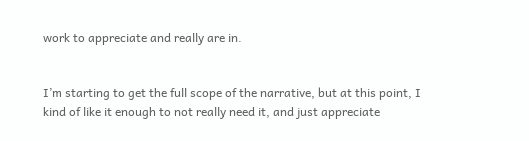work to appreciate and really are in.


I’m starting to get the full scope of the narrative, but at this point, I kind of like it enough to not really need it, and just appreciate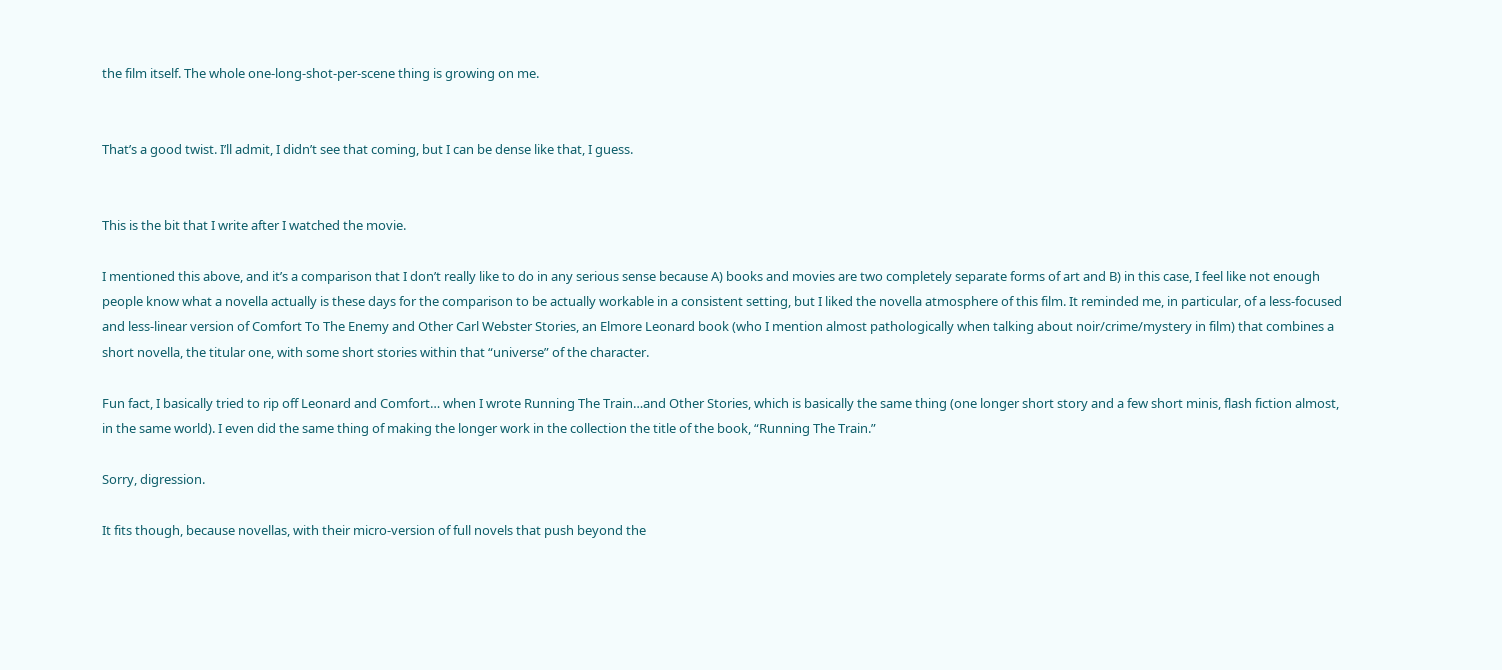the film itself. The whole one-long-shot-per-scene thing is growing on me.


That’s a good twist. I’ll admit, I didn’t see that coming, but I can be dense like that, I guess.


This is the bit that I write after I watched the movie.

I mentioned this above, and it’s a comparison that I don’t really like to do in any serious sense because A) books and movies are two completely separate forms of art and B) in this case, I feel like not enough people know what a novella actually is these days for the comparison to be actually workable in a consistent setting, but I liked the novella atmosphere of this film. It reminded me, in particular, of a less-focused and less-linear version of Comfort To The Enemy and Other Carl Webster Stories, an Elmore Leonard book (who I mention almost pathologically when talking about noir/crime/mystery in film) that combines a short novella, the titular one, with some short stories within that “universe” of the character.

Fun fact, I basically tried to rip off Leonard and Comfort… when I wrote Running The Train…and Other Stories, which is basically the same thing (one longer short story and a few short minis, flash fiction almost, in the same world). I even did the same thing of making the longer work in the collection the title of the book, “Running The Train.”

Sorry, digression.

It fits though, because novellas, with their micro-version of full novels that push beyond the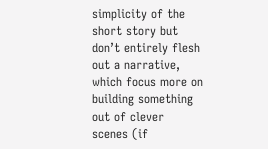simplicity of the short story but don’t entirely flesh out a narrative, which focus more on building something out of clever scenes (if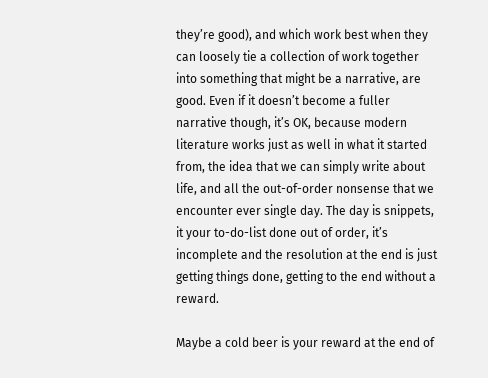they’re good), and which work best when they can loosely tie a collection of work together into something that might be a narrative, are good. Even if it doesn’t become a fuller narrative though, it’s OK, because modern literature works just as well in what it started from, the idea that we can simply write about life, and all the out-of-order nonsense that we encounter ever single day. The day is snippets, it your to-do-list done out of order, it’s incomplete and the resolution at the end is just getting things done, getting to the end without a reward.

Maybe a cold beer is your reward at the end of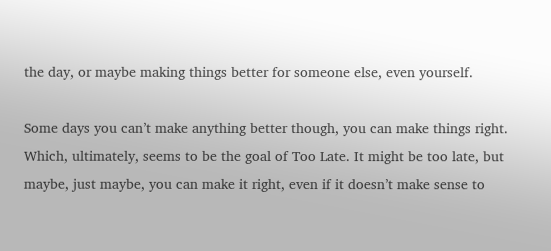the day, or maybe making things better for someone else, even yourself.

Some days you can’t make anything better though, you can make things right. Which, ultimately, seems to be the goal of Too Late. It might be too late, but maybe, just maybe, you can make it right, even if it doesn’t make sense to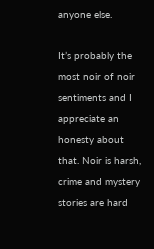anyone else.

It’s probably the most noir of noir sentiments and I appreciate an honesty about that. Noir is harsh, crime and mystery stories are hard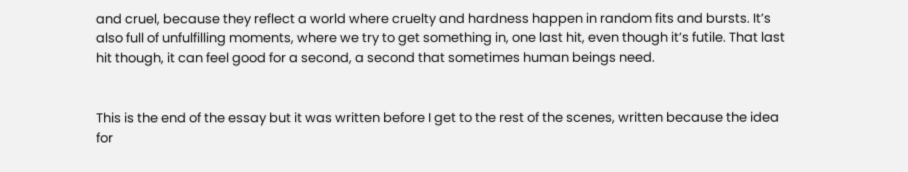and cruel, because they reflect a world where cruelty and hardness happen in random fits and bursts. It’s also full of unfulfilling moments, where we try to get something in, one last hit, even though it’s futile. That last hit though, it can feel good for a second, a second that sometimes human beings need.


This is the end of the essay but it was written before I get to the rest of the scenes, written because the idea for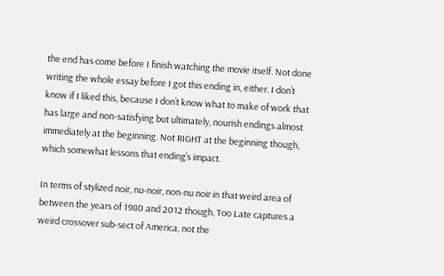the end has come before I finish watching the movie itself. Not done writing the whole essay before I got this ending in, either. I don’t know if I liked this, because I don’t know what to make of work that has large and non-satisfying but ultimately, nourish endings almost immediately at the beginning. Not RIGHT at the beginning though, which somewhat lessons that ending’s impact.

In terms of stylized noir, nu-noir, non-nu noir in that weird area of between the years of 1980 and 2012 though, Too Late captures a weird crossover sub-sect of America, not the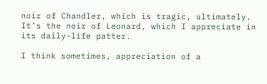noir of Chandler, which is tragic, ultimately. It’s the noir of Leonard, which I appreciate in its daily-life patter.

I think sometimes, appreciation of a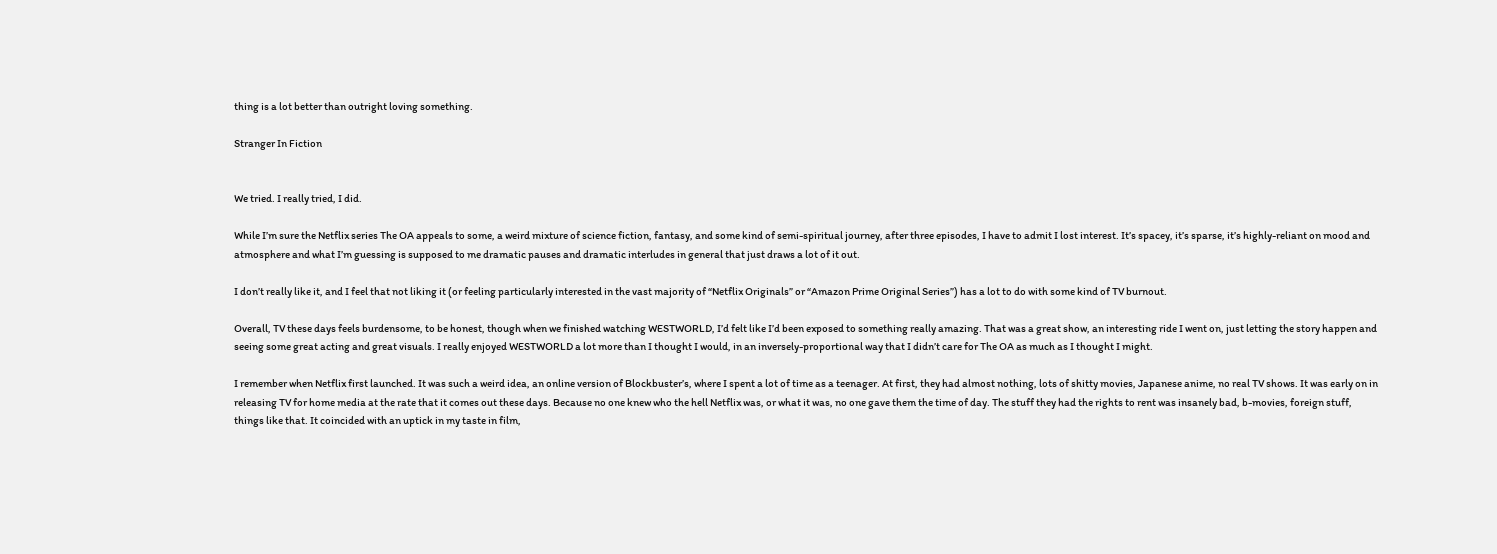thing is a lot better than outright loving something.

Stranger In Fiction


We tried. I really tried, I did.

While I’m sure the Netflix series The OA appeals to some, a weird mixture of science fiction, fantasy, and some kind of semi-spiritual journey, after three episodes, I have to admit I lost interest. It’s spacey, it’s sparse, it’s highly-reliant on mood and atmosphere and what I’m guessing is supposed to me dramatic pauses and dramatic interludes in general that just draws a lot of it out.

I don’t really like it, and I feel that not liking it (or feeling particularly interested in the vast majority of “Netflix Originals” or “Amazon Prime Original Series”) has a lot to do with some kind of TV burnout.

Overall, TV these days feels burdensome, to be honest, though when we finished watching WESTWORLD, I’d felt like I’d been exposed to something really amazing. That was a great show, an interesting ride I went on, just letting the story happen and seeing some great acting and great visuals. I really enjoyed WESTWORLD a lot more than I thought I would, in an inversely-proportional way that I didn’t care for The OA as much as I thought I might.

I remember when Netflix first launched. It was such a weird idea, an online version of Blockbuster’s, where I spent a lot of time as a teenager. At first, they had almost nothing, lots of shitty movies, Japanese anime, no real TV shows. It was early on in releasing TV for home media at the rate that it comes out these days. Because no one knew who the hell Netflix was, or what it was, no one gave them the time of day. The stuff they had the rights to rent was insanely bad, b-movies, foreign stuff, things like that. It coincided with an uptick in my taste in film,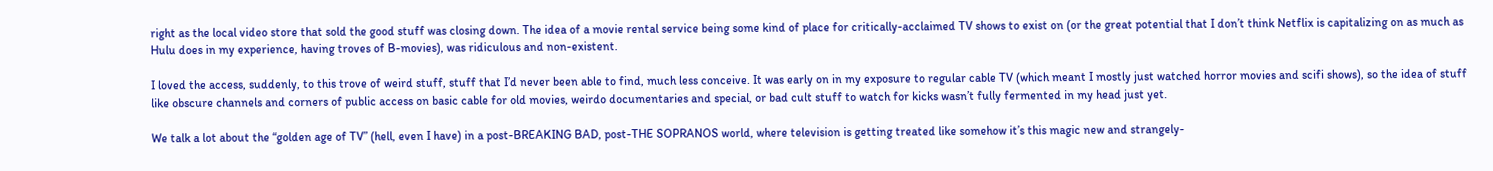right as the local video store that sold the good stuff was closing down. The idea of a movie rental service being some kind of place for critically-acclaimed TV shows to exist on (or the great potential that I don’t think Netflix is capitalizing on as much as Hulu does in my experience, having troves of B-movies), was ridiculous and non-existent.

I loved the access, suddenly, to this trove of weird stuff, stuff that I’d never been able to find, much less conceive. It was early on in my exposure to regular cable TV (which meant I mostly just watched horror movies and scifi shows), so the idea of stuff like obscure channels and corners of public access on basic cable for old movies, weirdo documentaries and special, or bad cult stuff to watch for kicks wasn’t fully fermented in my head just yet.

We talk a lot about the “golden age of TV” (hell, even I have) in a post-BREAKING BAD, post-THE SOPRANOS world, where television is getting treated like somehow it’s this magic new and strangely-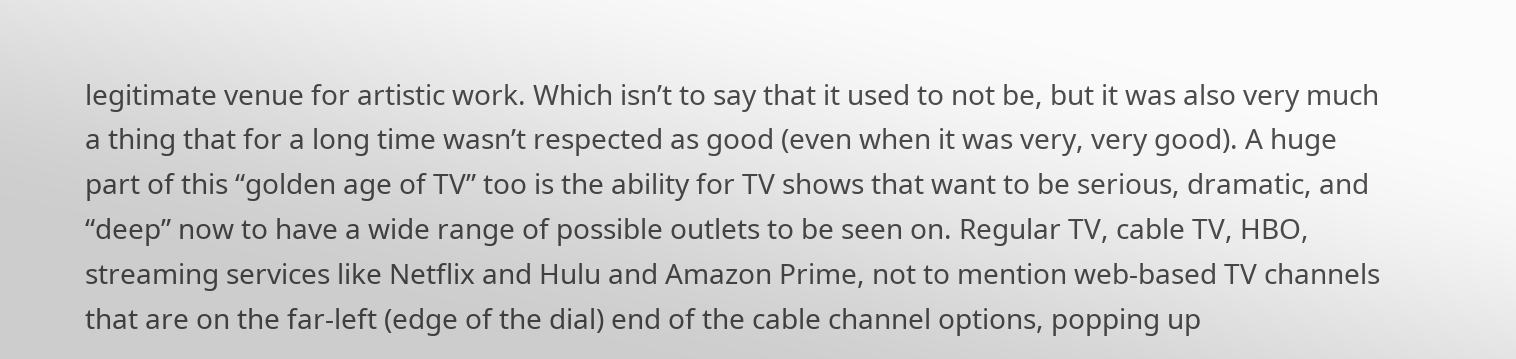legitimate venue for artistic work. Which isn’t to say that it used to not be, but it was also very much a thing that for a long time wasn’t respected as good (even when it was very, very good). A huge part of this “golden age of TV” too is the ability for TV shows that want to be serious, dramatic, and “deep” now to have a wide range of possible outlets to be seen on. Regular TV, cable TV, HBO, streaming services like Netflix and Hulu and Amazon Prime, not to mention web-based TV channels that are on the far-left (edge of the dial) end of the cable channel options, popping up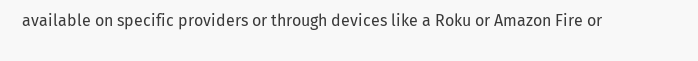available on specific providers or through devices like a Roku or Amazon Fire or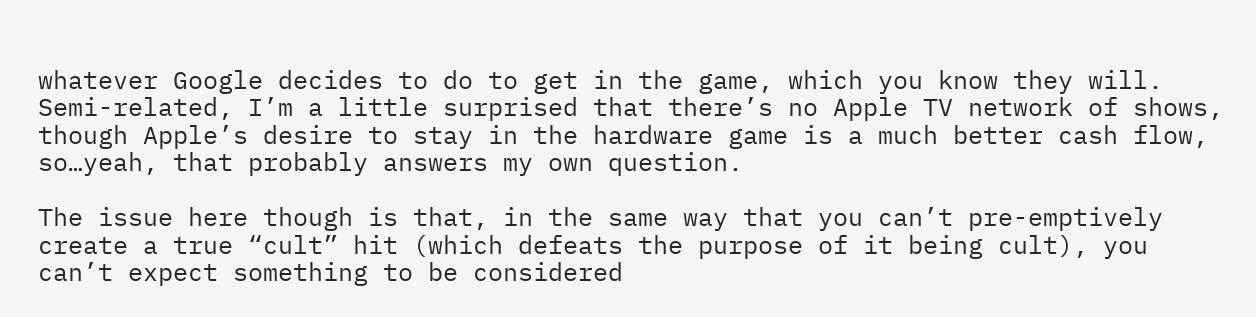whatever Google decides to do to get in the game, which you know they will. Semi-related, I’m a little surprised that there’s no Apple TV network of shows, though Apple’s desire to stay in the hardware game is a much better cash flow, so…yeah, that probably answers my own question.

The issue here though is that, in the same way that you can’t pre-emptively create a true “cult” hit (which defeats the purpose of it being cult), you can’t expect something to be considered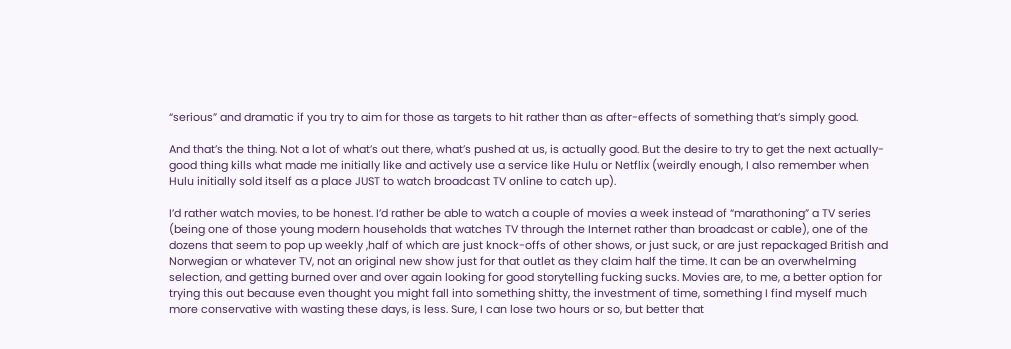“serious” and dramatic if you try to aim for those as targets to hit rather than as after-effects of something that’s simply good.

And that’s the thing. Not a lot of what’s out there, what’s pushed at us, is actually good. But the desire to try to get the next actually-good thing kills what made me initially like and actively use a service like Hulu or Netflix (weirdly enough, I also remember when Hulu initially sold itself as a place JUST to watch broadcast TV online to catch up).

I’d rather watch movies, to be honest. I’d rather be able to watch a couple of movies a week instead of “marathoning” a TV series (being one of those young modern households that watches TV through the Internet rather than broadcast or cable), one of the dozens that seem to pop up weekly ,half of which are just knock-offs of other shows, or just suck, or are just repackaged British and Norwegian or whatever TV, not an original new show just for that outlet as they claim half the time. It can be an overwhelming selection, and getting burned over and over again looking for good storytelling fucking sucks. Movies are, to me, a better option for trying this out because even thought you might fall into something shitty, the investment of time, something I find myself much more conservative with wasting these days, is less. Sure, I can lose two hours or so, but better that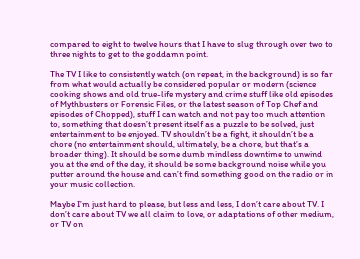compared to eight to twelve hours that I have to slug through over two to three nights to get to the goddamn point.

The TV I like to consistently watch (on repeat, in the background) is so far from what would actually be considered popular or modern (science cooking shows and old true-life mystery and crime stuff like old episodes of Mythbusters or Forensic Files, or the latest season of Top Chef and episodes of Chopped), stuff I can watch and not pay too much attention to, something that doesn’t present itself as a puzzle to be solved, just entertainment to be enjoyed. TV shouldn’t be a fight, it shouldn’t be a chore (no entertainment should, ultimately, be a chore, but that’s a broader thing). It should be some dumb mindless downtime to unwind you at the end of the day, it should be some background noise while you putter around the house and can’t find something good on the radio or in your music collection.

Maybe I’m just hard to please, but less and less, I don’t care about TV. I don’t care about TV we all claim to love, or adaptations of other medium, or TV on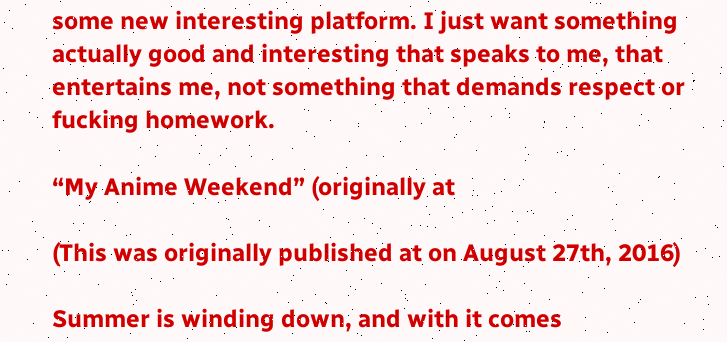some new interesting platform. I just want something actually good and interesting that speaks to me, that entertains me, not something that demands respect or fucking homework.

“My Anime Weekend” (originally at

(This was originally published at on August 27th, 2016)

Summer is winding down, and with it comes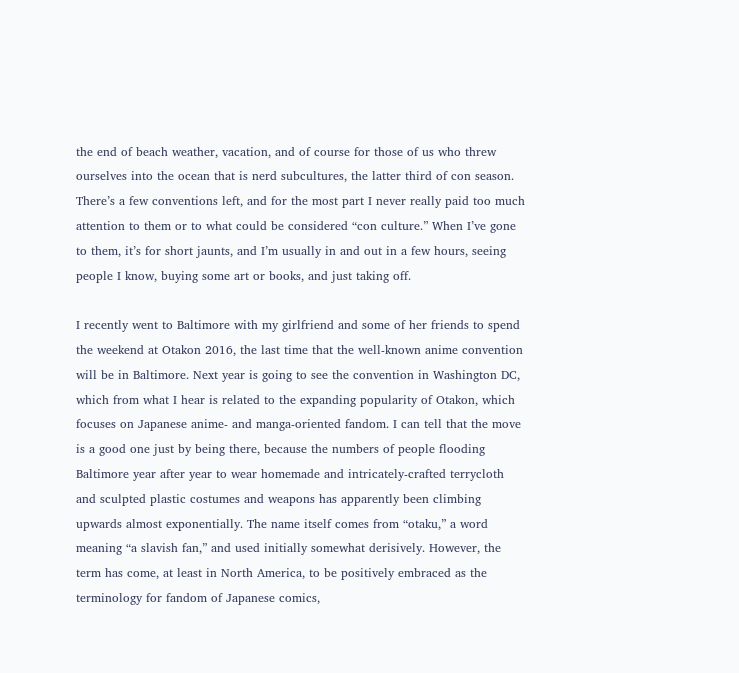the end of beach weather, vacation, and of course for those of us who threw ourselves into the ocean that is nerd subcultures, the latter third of con season. There’s a few conventions left, and for the most part I never really paid too much attention to them or to what could be considered “con culture.” When I’ve gone to them, it’s for short jaunts, and I’m usually in and out in a few hours, seeing people I know, buying some art or books, and just taking off.

I recently went to Baltimore with my girlfriend and some of her friends to spend the weekend at Otakon 2016, the last time that the well-known anime convention will be in Baltimore. Next year is going to see the convention in Washington DC, which from what I hear is related to the expanding popularity of Otakon, which focuses on Japanese anime- and manga-oriented fandom. I can tell that the move is a good one just by being there, because the numbers of people flooding Baltimore year after year to wear homemade and intricately-crafted terrycloth and sculpted plastic costumes and weapons has apparently been climbing upwards almost exponentially. The name itself comes from “otaku,” a word meaning “a slavish fan,” and used initially somewhat derisively. However, the term has come, at least in North America, to be positively embraced as the terminology for fandom of Japanese comics,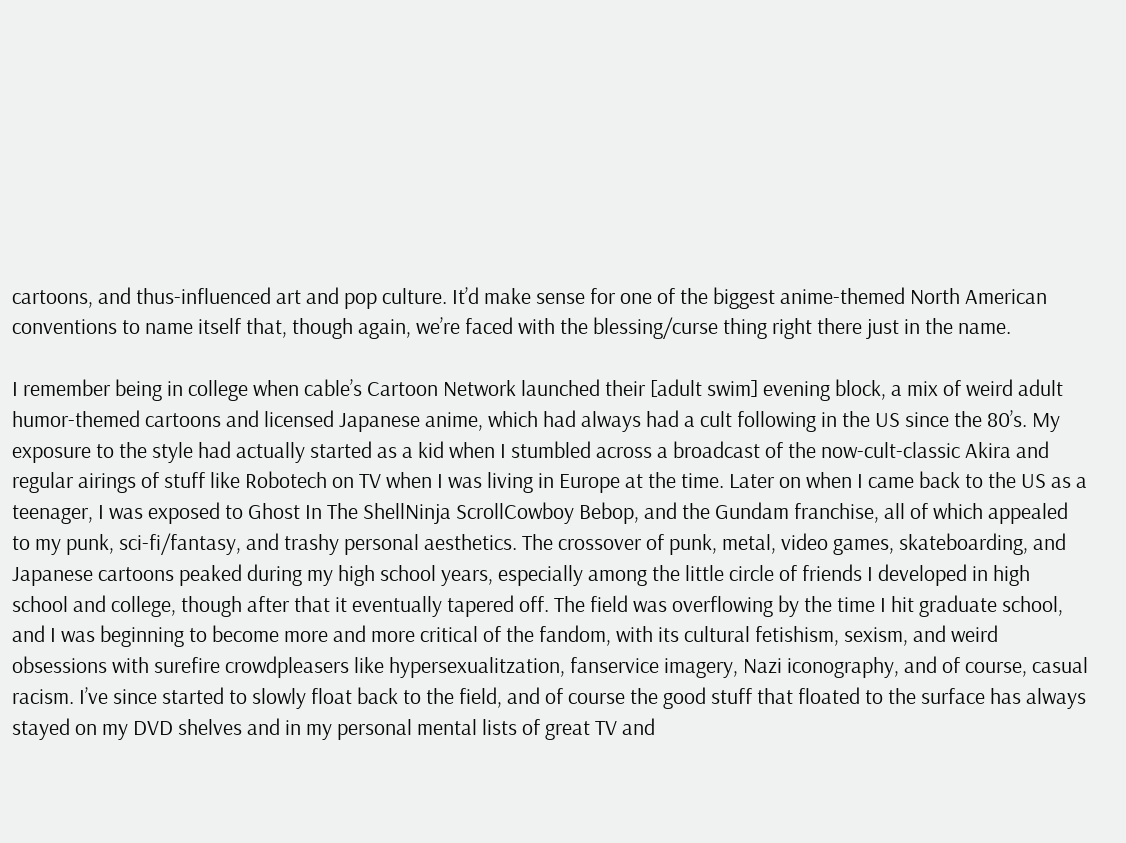cartoons, and thus-influenced art and pop culture. It’d make sense for one of the biggest anime-themed North American conventions to name itself that, though again, we’re faced with the blessing/curse thing right there just in the name.

I remember being in college when cable’s Cartoon Network launched their [adult swim] evening block, a mix of weird adult humor-themed cartoons and licensed Japanese anime, which had always had a cult following in the US since the 80’s. My exposure to the style had actually started as a kid when I stumbled across a broadcast of the now-cult-classic Akira and regular airings of stuff like Robotech on TV when I was living in Europe at the time. Later on when I came back to the US as a teenager, I was exposed to Ghost In The ShellNinja ScrollCowboy Bebop, and the Gundam franchise, all of which appealed to my punk, sci-fi/fantasy, and trashy personal aesthetics. The crossover of punk, metal, video games, skateboarding, and Japanese cartoons peaked during my high school years, especially among the little circle of friends I developed in high school and college, though after that it eventually tapered off. The field was overflowing by the time I hit graduate school, and I was beginning to become more and more critical of the fandom, with its cultural fetishism, sexism, and weird obsessions with surefire crowdpleasers like hypersexualitzation, fanservice imagery, Nazi iconography, and of course, casual racism. I’ve since started to slowly float back to the field, and of course the good stuff that floated to the surface has always stayed on my DVD shelves and in my personal mental lists of great TV and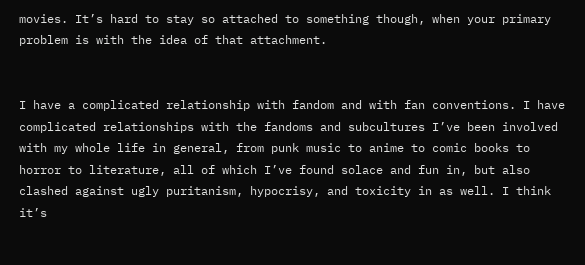movies. It’s hard to stay so attached to something though, when your primary problem is with the idea of that attachment.


I have a complicated relationship with fandom and with fan conventions. I have complicated relationships with the fandoms and subcultures I’ve been involved with my whole life in general, from punk music to anime to comic books to horror to literature, all of which I’ve found solace and fun in, but also clashed against ugly puritanism, hypocrisy, and toxicity in as well. I think it’s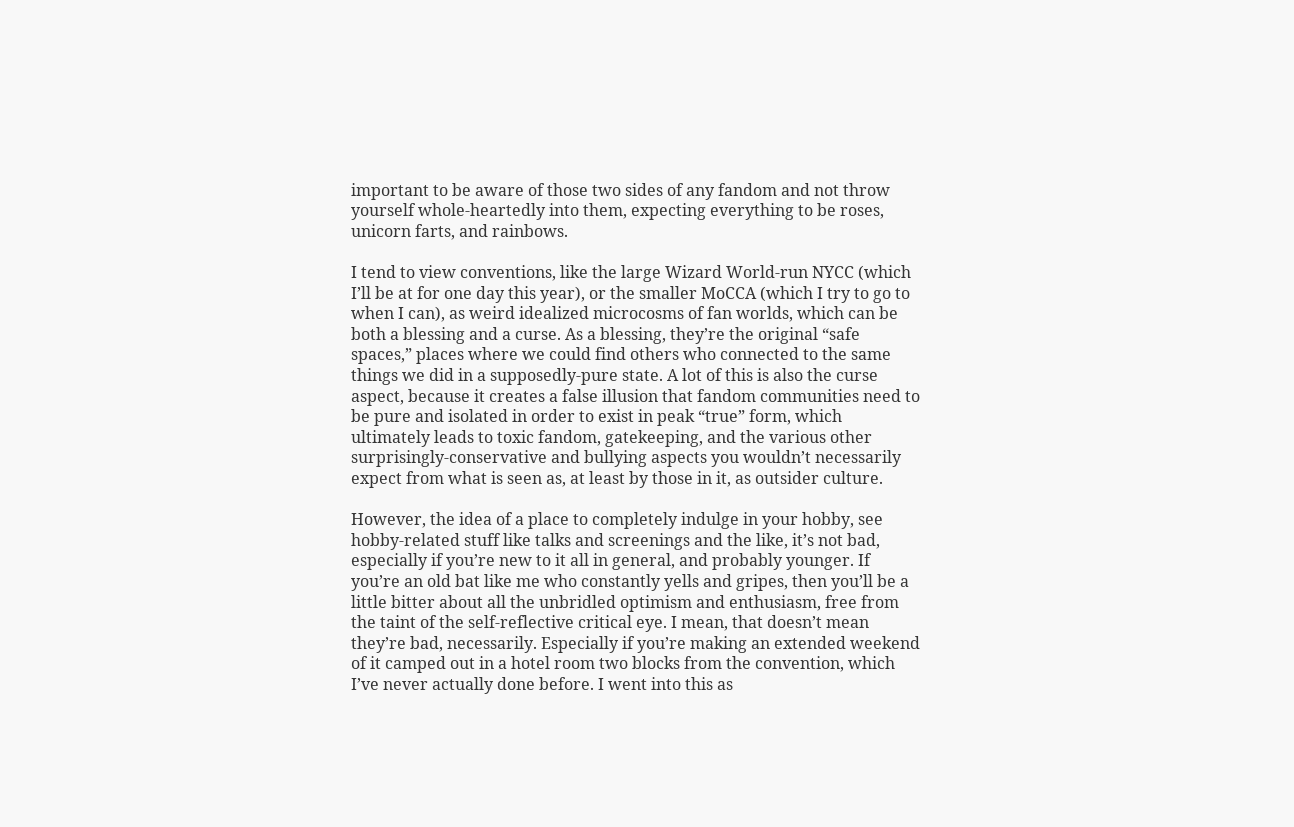important to be aware of those two sides of any fandom and not throw yourself whole-heartedly into them, expecting everything to be roses, unicorn farts, and rainbows.

I tend to view conventions, like the large Wizard World-run NYCC (which I’ll be at for one day this year), or the smaller MoCCA (which I try to go to when I can), as weird idealized microcosms of fan worlds, which can be both a blessing and a curse. As a blessing, they’re the original “safe spaces,” places where we could find others who connected to the same things we did in a supposedly-pure state. A lot of this is also the curse aspect, because it creates a false illusion that fandom communities need to be pure and isolated in order to exist in peak “true” form, which ultimately leads to toxic fandom, gatekeeping, and the various other surprisingly-conservative and bullying aspects you wouldn’t necessarily expect from what is seen as, at least by those in it, as outsider culture.

However, the idea of a place to completely indulge in your hobby, see hobby-related stuff like talks and screenings and the like, it’s not bad, especially if you’re new to it all in general, and probably younger. If you’re an old bat like me who constantly yells and gripes, then you’ll be a little bitter about all the unbridled optimism and enthusiasm, free from the taint of the self-reflective critical eye. I mean, that doesn’t mean they’re bad, necessarily. Especially if you’re making an extended weekend of it camped out in a hotel room two blocks from the convention, which I’ve never actually done before. I went into this as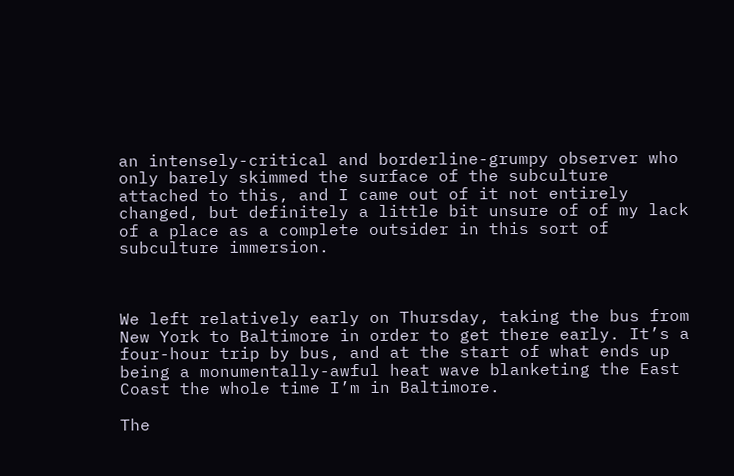an intensely-critical and borderline-grumpy observer who only barely skimmed the surface of the subculture attached to this, and I came out of it not entirely changed, but definitely a little bit unsure of of my lack of a place as a complete outsider in this sort of subculture immersion.



We left relatively early on Thursday, taking the bus from New York to Baltimore in order to get there early. It’s a four-hour trip by bus, and at the start of what ends up being a monumentally-awful heat wave blanketing the East Coast the whole time I’m in Baltimore.

The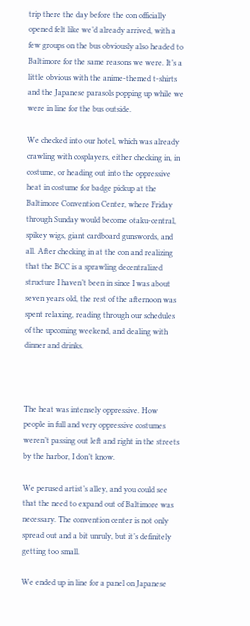trip there the day before the con officially opened felt like we’d already arrived, with a few groups on the bus obviously also headed to Baltimore for the same reasons we were. It’s a little obvious with the anime-themed t-shirts and the Japanese parasols popping up while we were in line for the bus outside.

We checked into our hotel, which was already crawling with cosplayers, either checking in, in costume, or heading out into the oppressive heat in costume for badge pickup at the Baltimore Convention Center, where Friday through Sunday would become otaku-central, spikey wigs, giant cardboard gunswords, and all. After checking in at the con and realizing that the BCC is a sprawling decentralized structure I haven’t been in since I was about seven years old, the rest of the afternoon was spent relaxing, reading through our schedules of the upcoming weekend, and dealing with dinner and drinks.



The heat was intensely oppressive. How people in full and very oppressive costumes weren’t passing out left and right in the streets by the harbor, I don’t know.

We perused artist’s alley, and you could see that the need to expand out of Baltimore was necessary. The convention center is not only spread out and a bit unruly, but it’s definitely getting too small.

We ended up in line for a panel on Japanese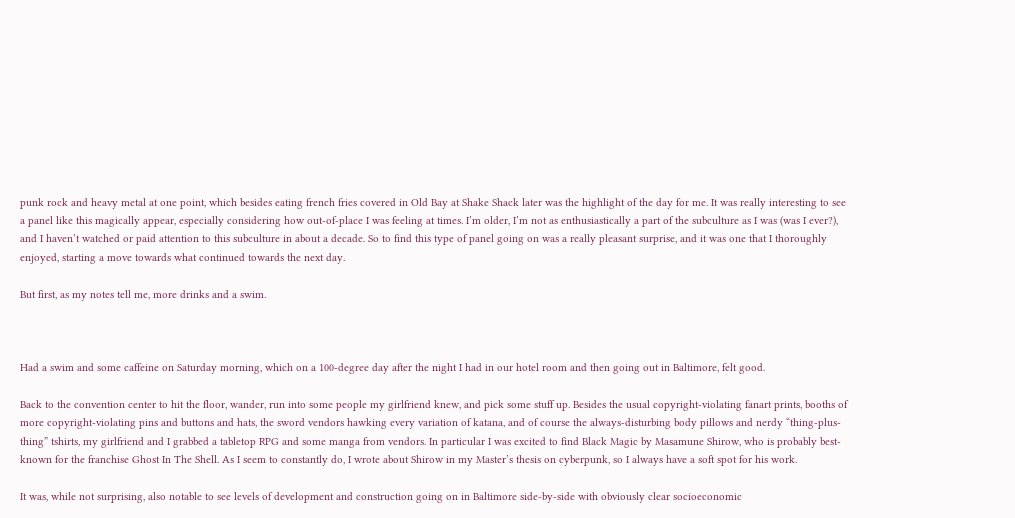punk rock and heavy metal at one point, which besides eating french fries covered in Old Bay at Shake Shack later was the highlight of the day for me. It was really interesting to see a panel like this magically appear, especially considering how out-of-place I was feeling at times. I’m older, I’m not as enthusiastically a part of the subculture as I was (was I ever?), and I haven’t watched or paid attention to this subculture in about a decade. So to find this type of panel going on was a really pleasant surprise, and it was one that I thoroughly enjoyed, starting a move towards what continued towards the next day.

But first, as my notes tell me, more drinks and a swim.



Had a swim and some caffeine on Saturday morning, which on a 100-degree day after the night I had in our hotel room and then going out in Baltimore, felt good.

Back to the convention center to hit the floor, wander, run into some people my girlfriend knew, and pick some stuff up. Besides the usual copyright-violating fanart prints, booths of more copyright-violating pins and buttons and hats, the sword vendors hawking every variation of katana, and of course the always-disturbing body pillows and nerdy “thing-plus-thing” tshirts, my girlfriend and I grabbed a tabletop RPG and some manga from vendors. In particular I was excited to find Black Magic by Masamune Shirow, who is probably best-known for the franchise Ghost In The Shell. As I seem to constantly do, I wrote about Shirow in my Master’s thesis on cyberpunk, so I always have a soft spot for his work.

It was, while not surprising, also notable to see levels of development and construction going on in Baltimore side-by-side with obviously clear socioeconomic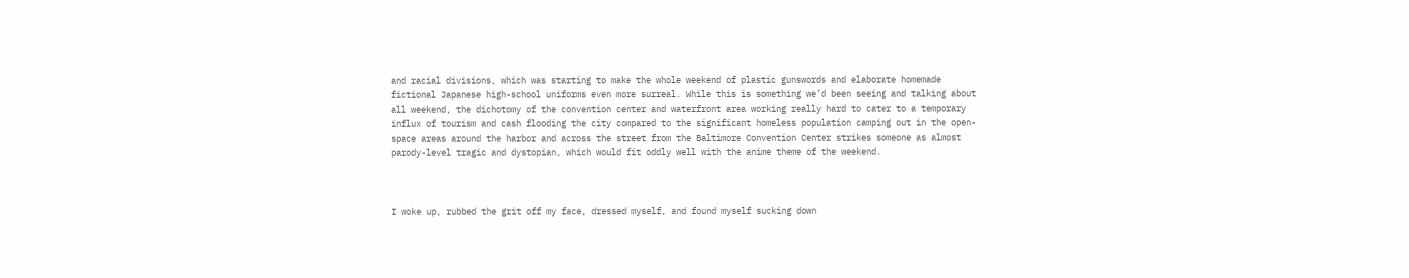and racial divisions, which was starting to make the whole weekend of plastic gunswords and elaborate homemade fictional Japanese high-school uniforms even more surreal. While this is something we’d been seeing and talking about all weekend, the dichotomy of the convention center and waterfront area working really hard to cater to a temporary influx of tourism and cash flooding the city compared to the significant homeless population camping out in the open-space areas around the harbor and across the street from the Baltimore Convention Center strikes someone as almost parody-level tragic and dystopian, which would fit oddly well with the anime theme of the weekend.



I woke up, rubbed the grit off my face, dressed myself, and found myself sucking down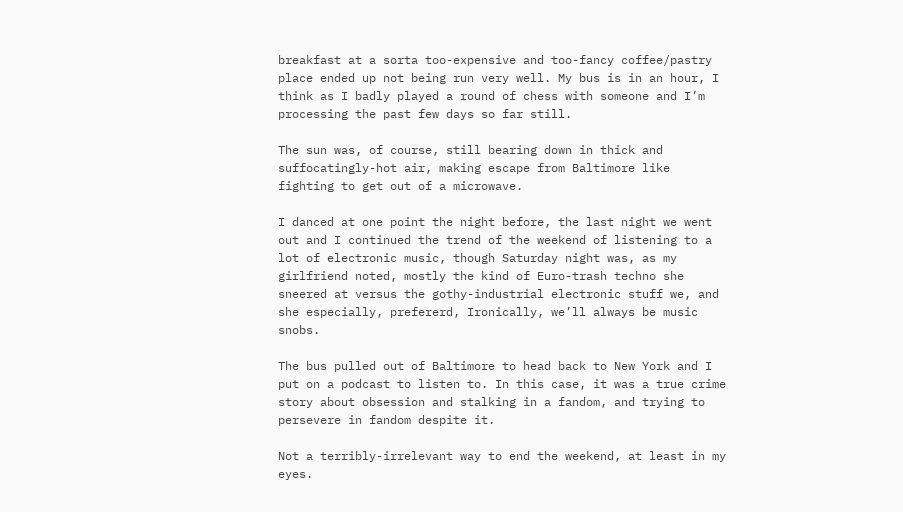breakfast at a sorta too-expensive and too-fancy coffee/pastry place ended up not being run very well. My bus is in an hour, I think as I badly played a round of chess with someone and I’m processing the past few days so far still.

The sun was, of course, still bearing down in thick and suffocatingly-hot air, making escape from Baltimore like fighting to get out of a microwave.

I danced at one point the night before, the last night we went out and I continued the trend of the weekend of listening to a lot of electronic music, though Saturday night was, as my girlfriend noted, mostly the kind of Euro-trash techno she sneered at versus the gothy-industrial electronic stuff we, and she especially, prefererd, Ironically, we’ll always be music snobs.

The bus pulled out of Baltimore to head back to New York and I put on a podcast to listen to. In this case, it was a true crime story about obsession and stalking in a fandom, and trying to persevere in fandom despite it.

Not a terribly-irrelevant way to end the weekend, at least in my eyes.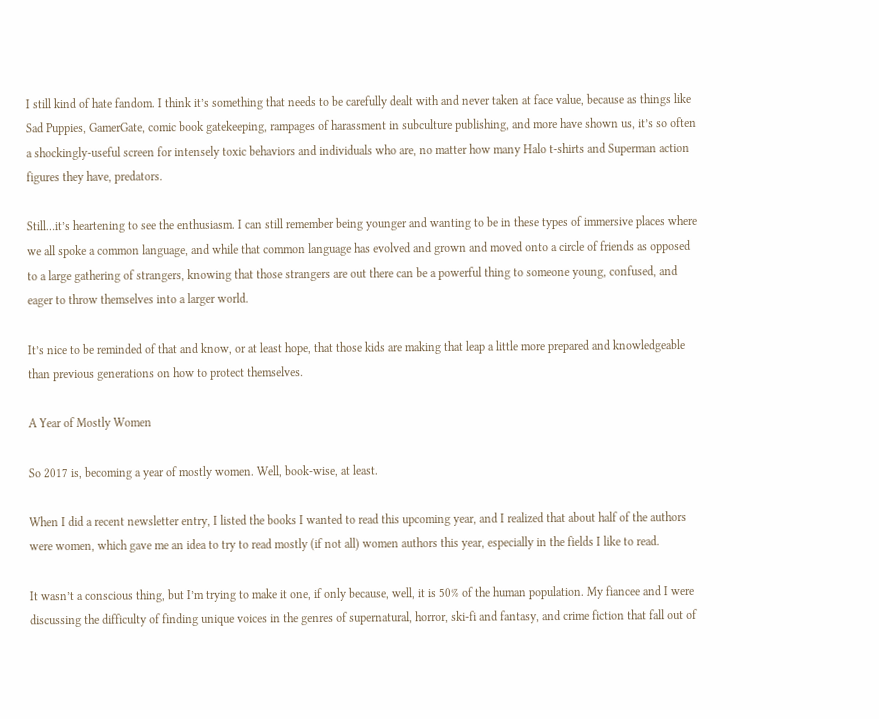I still kind of hate fandom. I think it’s something that needs to be carefully dealt with and never taken at face value, because as things like Sad Puppies, GamerGate, comic book gatekeeping, rampages of harassment in subculture publishing, and more have shown us, it’s so often a shockingly-useful screen for intensely toxic behaviors and individuals who are, no matter how many Halo t-shirts and Superman action figures they have, predators.

Still…it’s heartening to see the enthusiasm. I can still remember being younger and wanting to be in these types of immersive places where we all spoke a common language, and while that common language has evolved and grown and moved onto a circle of friends as opposed to a large gathering of strangers, knowing that those strangers are out there can be a powerful thing to someone young, confused, and eager to throw themselves into a larger world.

It’s nice to be reminded of that and know, or at least hope, that those kids are making that leap a little more prepared and knowledgeable than previous generations on how to protect themselves.

A Year of Mostly Women

So 2017 is, becoming a year of mostly women. Well, book-wise, at least.

When I did a recent newsletter entry, I listed the books I wanted to read this upcoming year, and I realized that about half of the authors were women, which gave me an idea to try to read mostly (if not all) women authors this year, especially in the fields I like to read.

It wasn’t a conscious thing, but I’m trying to make it one, if only because, well, it is 50% of the human population. My fiancee and I were discussing the difficulty of finding unique voices in the genres of supernatural, horror, ski-fi and fantasy, and crime fiction that fall out of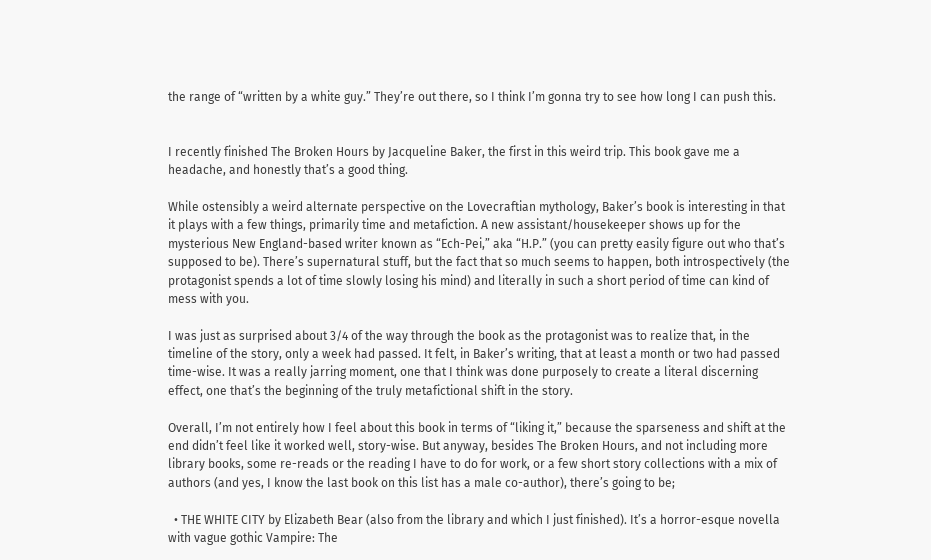the range of “written by a white guy.” They’re out there, so I think I’m gonna try to see how long I can push this.


I recently finished The Broken Hours by Jacqueline Baker, the first in this weird trip. This book gave me a headache, and honestly that’s a good thing.

While ostensibly a weird alternate perspective on the Lovecraftian mythology, Baker’s book is interesting in that it plays with a few things, primarily time and metafiction. A new assistant/housekeeper shows up for the mysterious New England-based writer known as “Ech-Pei,” aka “H.P.” (you can pretty easily figure out who that’s supposed to be). There’s supernatural stuff, but the fact that so much seems to happen, both introspectively (the protagonist spends a lot of time slowly losing his mind) and literally in such a short period of time can kind of mess with you.

I was just as surprised about 3/4 of the way through the book as the protagonist was to realize that, in the timeline of the story, only a week had passed. It felt, in Baker’s writing, that at least a month or two had passed time-wise. It was a really jarring moment, one that I think was done purposely to create a literal discerning effect, one that’s the beginning of the truly metafictional shift in the story.

Overall, I’m not entirely how I feel about this book in terms of “liking it,” because the sparseness and shift at the end didn’t feel like it worked well, story-wise. But anyway, besides The Broken Hours, and not including more library books, some re-reads or the reading I have to do for work, or a few short story collections with a mix of authors (and yes, I know the last book on this list has a male co-author), there’s going to be;

  • THE WHITE CITY by Elizabeth Bear (also from the library and which I just finished). It’s a horror-esque novella with vague gothic Vampire: The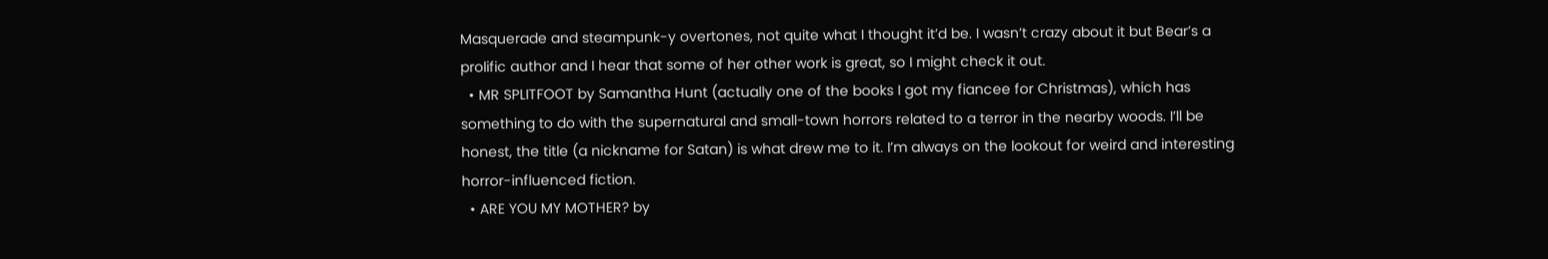Masquerade and steampunk-y overtones, not quite what I thought it’d be. I wasn’t crazy about it but Bear’s a prolific author and I hear that some of her other work is great, so I might check it out.
  • MR SPLITFOOT by Samantha Hunt (actually one of the books I got my fiancee for Christmas), which has something to do with the supernatural and small-town horrors related to a terror in the nearby woods. I’ll be honest, the title (a nickname for Satan) is what drew me to it. I’m always on the lookout for weird and interesting horror-influenced fiction.
  • ARE YOU MY MOTHER? by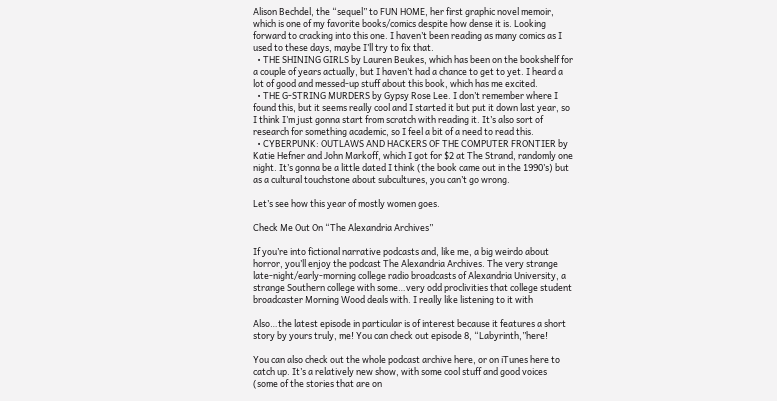Alison Bechdel, the “sequel” to FUN HOME, her first graphic novel memoir, which is one of my favorite books/comics despite how dense it is. Looking forward to cracking into this one. I haven’t been reading as many comics as I used to these days, maybe I’ll try to fix that.
  • THE SHINING GIRLS by Lauren Beukes, which has been on the bookshelf for a couple of years actually, but I haven’t had a chance to get to yet. I heard a lot of good and messed-up stuff about this book, which has me excited.
  • THE G-STRING MURDERS by Gypsy Rose Lee. I don’t remember where I found this, but it seems really cool and I started it but put it down last year, so I think I’m just gonna start from scratch with reading it. It’s also sort of research for something academic, so I feel a bit of a need to read this.
  • CYBERPUNK: OUTLAWS AND HACKERS OF THE COMPUTER FRONTIER by Katie Hefner and John Markoff, which I got for $2 at The Strand, randomly one night. It’s gonna be a little dated I think (the book came out in the 1990’s) but as a cultural touchstone about subcultures, you can’t go wrong.

Let’s see how this year of mostly women goes.

Check Me Out On “The Alexandria Archives”

If you’re into fictional narrative podcasts and, like me, a big weirdo about horror, you’ll enjoy the podcast The Alexandria Archives. The very strange late-night/early-morning college radio broadcasts of Alexandria University, a strange Southern college with some…very odd proclivities that college student broadcaster Morning Wood deals with. I really like listening to it with

Also…the latest episode in particular is of interest because it features a short story by yours truly, me! You can check out episode 8, “Labyrinth,”here!

You can also check out the whole podcast archive here, or on iTunes here to catch up. It’s a relatively new show, with some cool stuff and good voices (some of the stories that are on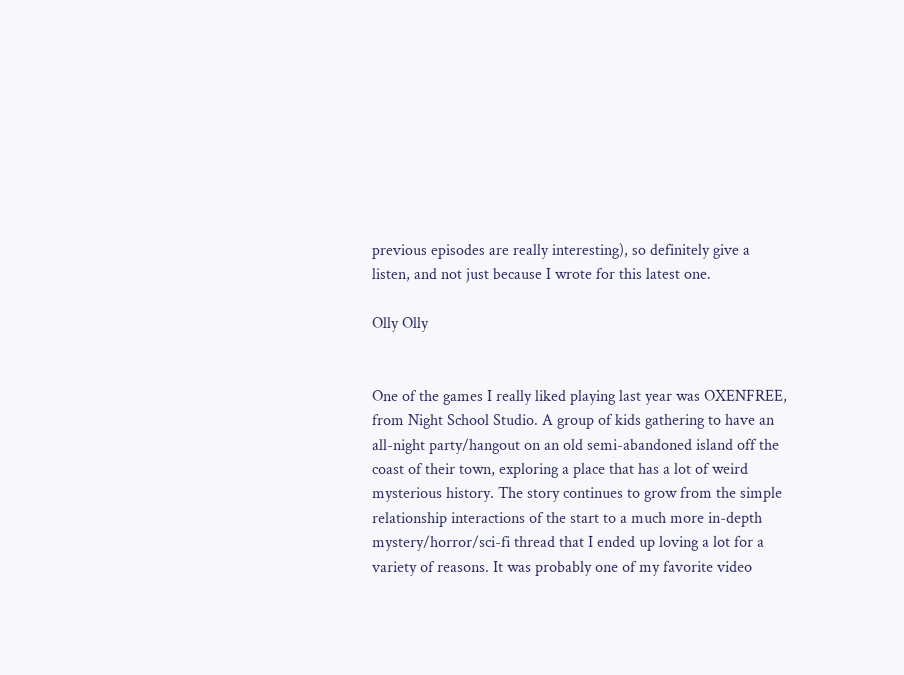previous episodes are really interesting), so definitely give a listen, and not just because I wrote for this latest one.

Olly Olly


One of the games I really liked playing last year was OXENFREE, from Night School Studio. A group of kids gathering to have an all-night party/hangout on an old semi-abandoned island off the coast of their town, exploring a place that has a lot of weird mysterious history. The story continues to grow from the simple relationship interactions of the start to a much more in-depth mystery/horror/sci-fi thread that I ended up loving a lot for a variety of reasons. It was probably one of my favorite video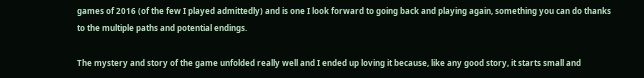games of 2016 (of the few I played admittedly) and is one I look forward to going back and playing again, something you can do thanks to the multiple paths and potential endings.

The mystery and story of the game unfolded really well and I ended up loving it because, like any good story, it starts small and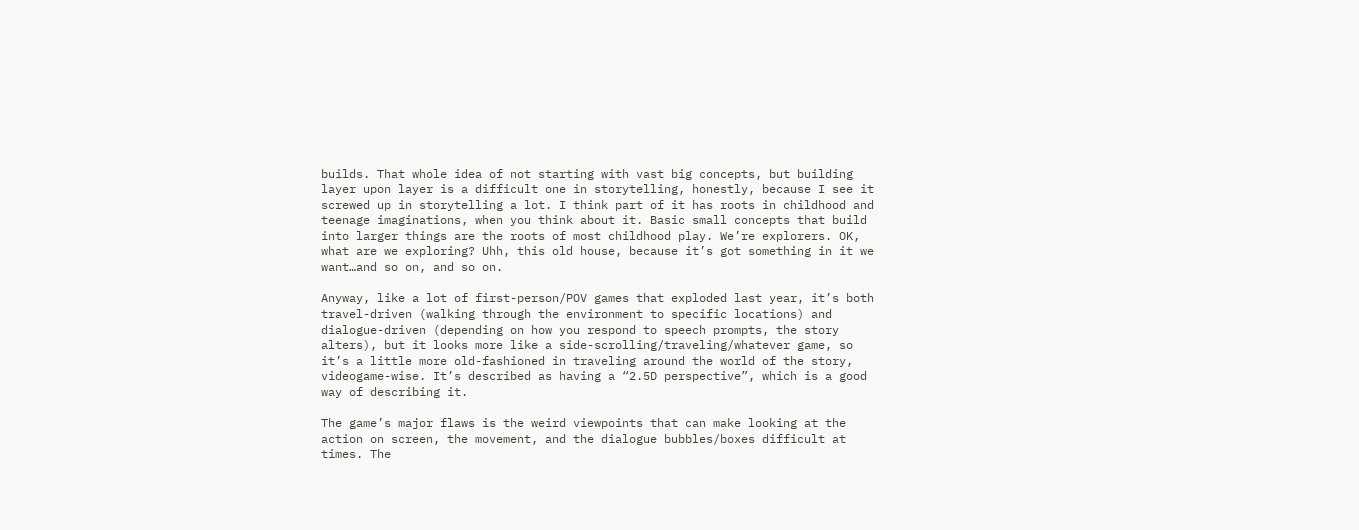builds. That whole idea of not starting with vast big concepts, but building layer upon layer is a difficult one in storytelling, honestly, because I see it screwed up in storytelling a lot. I think part of it has roots in childhood and teenage imaginations, when you think about it. Basic small concepts that build into larger things are the roots of most childhood play. We’re explorers. OK, what are we exploring? Uhh, this old house, because it’s got something in it we want…and so on, and so on.

Anyway, like a lot of first-person/POV games that exploded last year, it’s both travel-driven (walking through the environment to specific locations) and dialogue-driven (depending on how you respond to speech prompts, the story alters), but it looks more like a side-scrolling/traveling/whatever game, so it’s a little more old-fashioned in traveling around the world of the story, videogame-wise. It’s described as having a “2.5D perspective”, which is a good way of describing it.

The game’s major flaws is the weird viewpoints that can make looking at the action on screen, the movement, and the dialogue bubbles/boxes difficult at times. The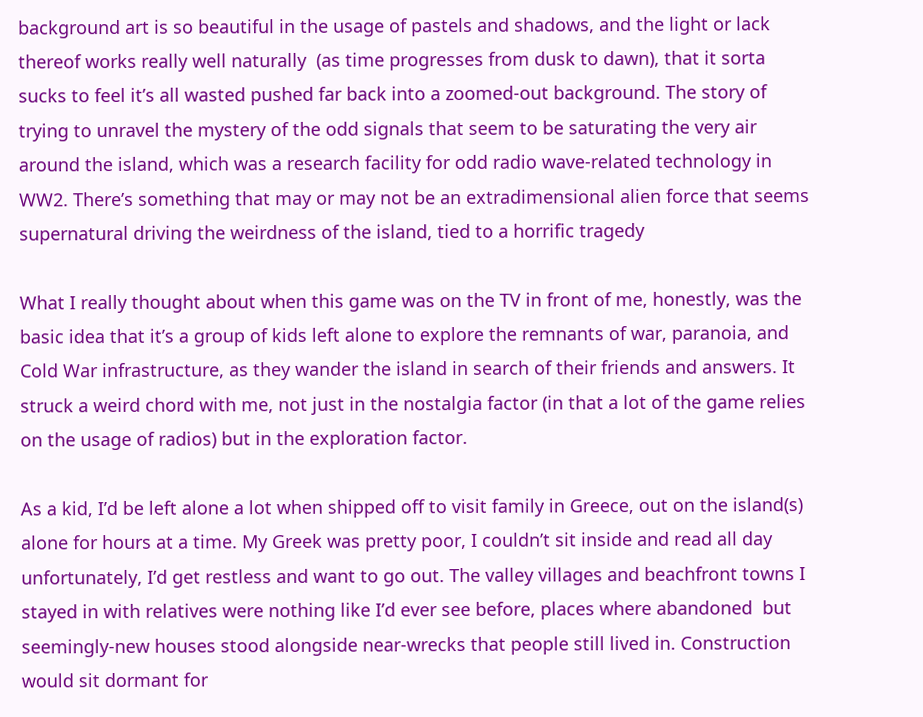background art is so beautiful in the usage of pastels and shadows, and the light or lack thereof works really well naturally  (as time progresses from dusk to dawn), that it sorta sucks to feel it’s all wasted pushed far back into a zoomed-out background. The story of trying to unravel the mystery of the odd signals that seem to be saturating the very air around the island, which was a research facility for odd radio wave-related technology in WW2. There’s something that may or may not be an extradimensional alien force that seems supernatural driving the weirdness of the island, tied to a horrific tragedy

What I really thought about when this game was on the TV in front of me, honestly, was the basic idea that it’s a group of kids left alone to explore the remnants of war, paranoia, and Cold War infrastructure, as they wander the island in search of their friends and answers. It struck a weird chord with me, not just in the nostalgia factor (in that a lot of the game relies on the usage of radios) but in the exploration factor.

As a kid, I’d be left alone a lot when shipped off to visit family in Greece, out on the island(s) alone for hours at a time. My Greek was pretty poor, I couldn’t sit inside and read all day unfortunately, I’d get restless and want to go out. The valley villages and beachfront towns I stayed in with relatives were nothing like I’d ever see before, places where abandoned  but seemingly-new houses stood alongside near-wrecks that people still lived in. Construction would sit dormant for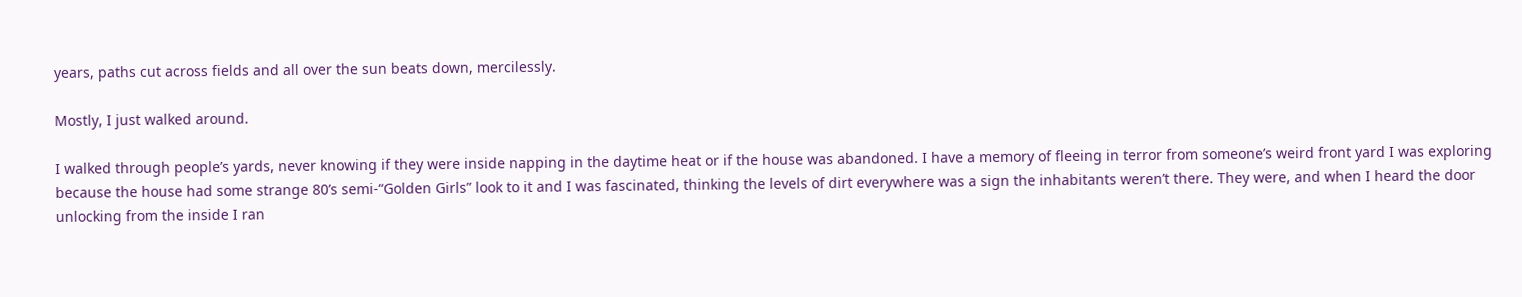years, paths cut across fields and all over the sun beats down, mercilessly.

Mostly, I just walked around.

I walked through people’s yards, never knowing if they were inside napping in the daytime heat or if the house was abandoned. I have a memory of fleeing in terror from someone’s weird front yard I was exploring because the house had some strange 80’s semi-“Golden Girls” look to it and I was fascinated, thinking the levels of dirt everywhere was a sign the inhabitants weren’t there. They were, and when I heard the door unlocking from the inside I ran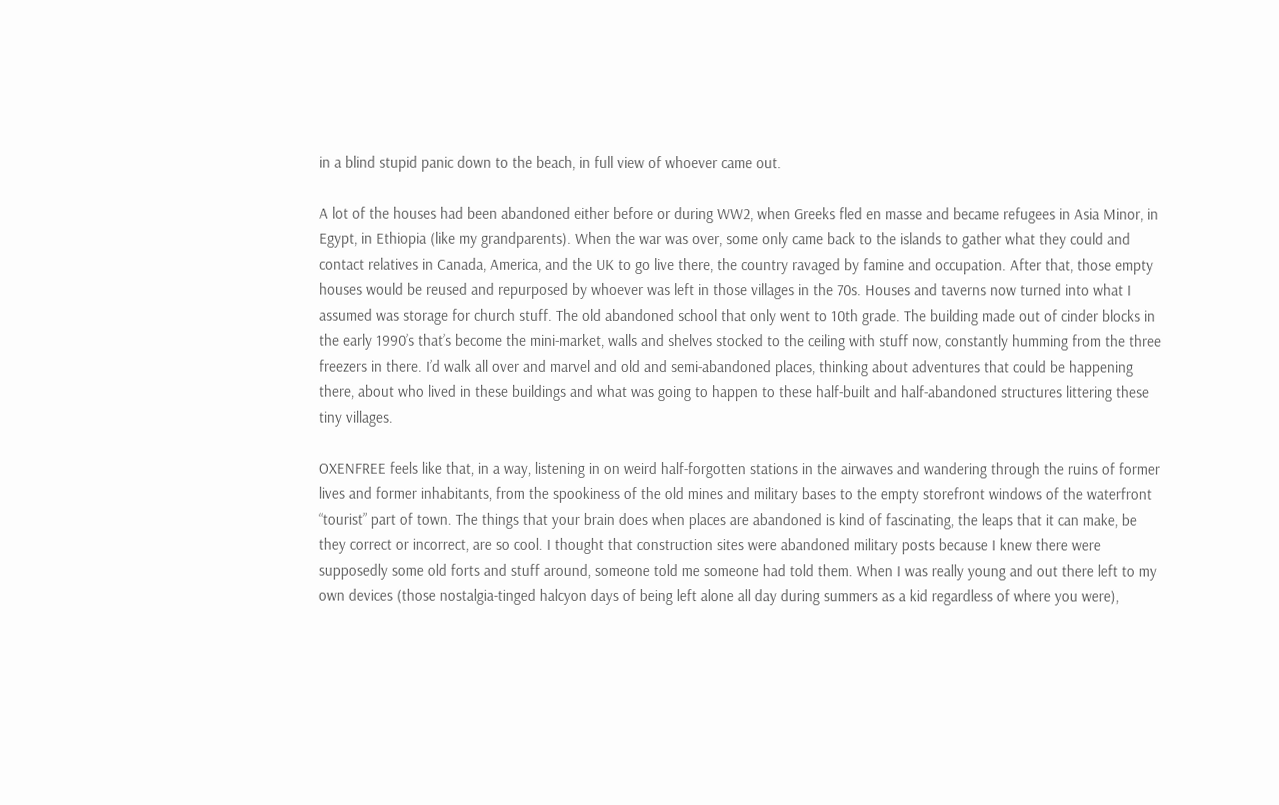in a blind stupid panic down to the beach, in full view of whoever came out.

A lot of the houses had been abandoned either before or during WW2, when Greeks fled en masse and became refugees in Asia Minor, in Egypt, in Ethiopia (like my grandparents). When the war was over, some only came back to the islands to gather what they could and contact relatives in Canada, America, and the UK to go live there, the country ravaged by famine and occupation. After that, those empty houses would be reused and repurposed by whoever was left in those villages in the 70s. Houses and taverns now turned into what I assumed was storage for church stuff. The old abandoned school that only went to 10th grade. The building made out of cinder blocks in the early 1990’s that’s become the mini-market, walls and shelves stocked to the ceiling with stuff now, constantly humming from the three freezers in there. I’d walk all over and marvel and old and semi-abandoned places, thinking about adventures that could be happening there, about who lived in these buildings and what was going to happen to these half-built and half-abandoned structures littering these tiny villages.

OXENFREE feels like that, in a way, listening in on weird half-forgotten stations in the airwaves and wandering through the ruins of former lives and former inhabitants, from the spookiness of the old mines and military bases to the empty storefront windows of the waterfront “tourist” part of town. The things that your brain does when places are abandoned is kind of fascinating, the leaps that it can make, be they correct or incorrect, are so cool. I thought that construction sites were abandoned military posts because I knew there were supposedly some old forts and stuff around, someone told me someone had told them. When I was really young and out there left to my own devices (those nostalgia-tinged halcyon days of being left alone all day during summers as a kid regardless of where you were),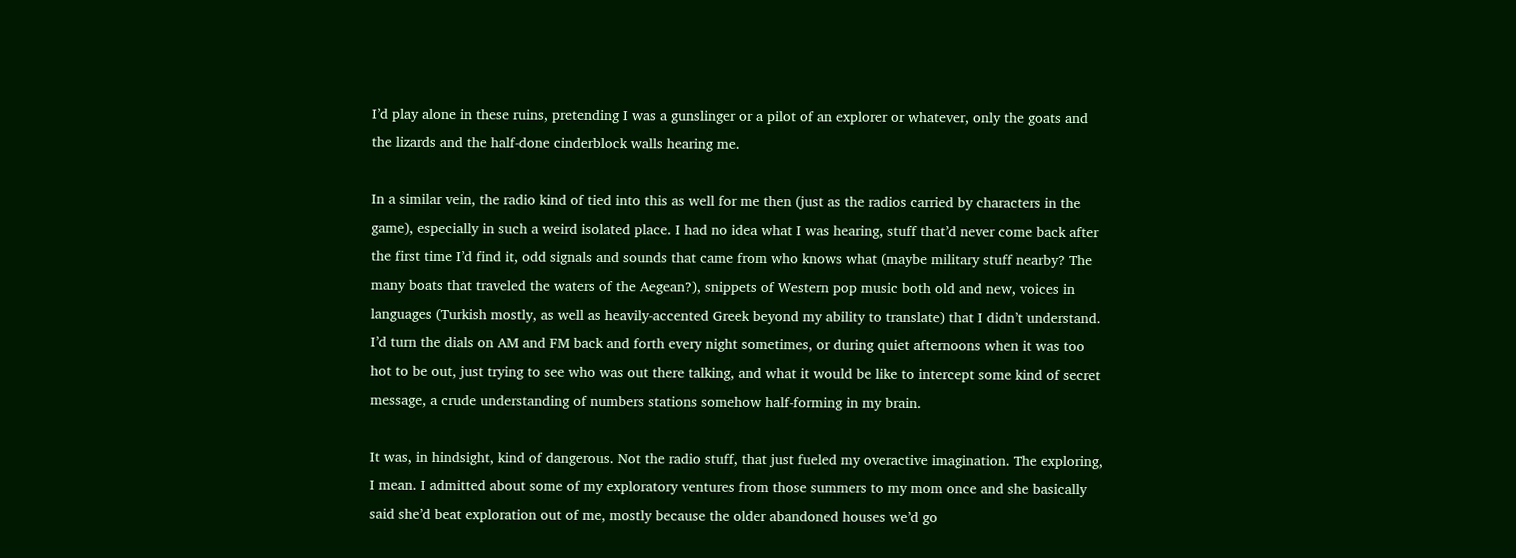I’d play alone in these ruins, pretending I was a gunslinger or a pilot of an explorer or whatever, only the goats and the lizards and the half-done cinderblock walls hearing me.

In a similar vein, the radio kind of tied into this as well for me then (just as the radios carried by characters in the game), especially in such a weird isolated place. I had no idea what I was hearing, stuff that’d never come back after the first time I’d find it, odd signals and sounds that came from who knows what (maybe military stuff nearby? The many boats that traveled the waters of the Aegean?), snippets of Western pop music both old and new, voices in languages (Turkish mostly, as well as heavily-accented Greek beyond my ability to translate) that I didn’t understand. I’d turn the dials on AM and FM back and forth every night sometimes, or during quiet afternoons when it was too hot to be out, just trying to see who was out there talking, and what it would be like to intercept some kind of secret message, a crude understanding of numbers stations somehow half-forming in my brain.

It was, in hindsight, kind of dangerous. Not the radio stuff, that just fueled my overactive imagination. The exploring, I mean. I admitted about some of my exploratory ventures from those summers to my mom once and she basically said she’d beat exploration out of me, mostly because the older abandoned houses we’d go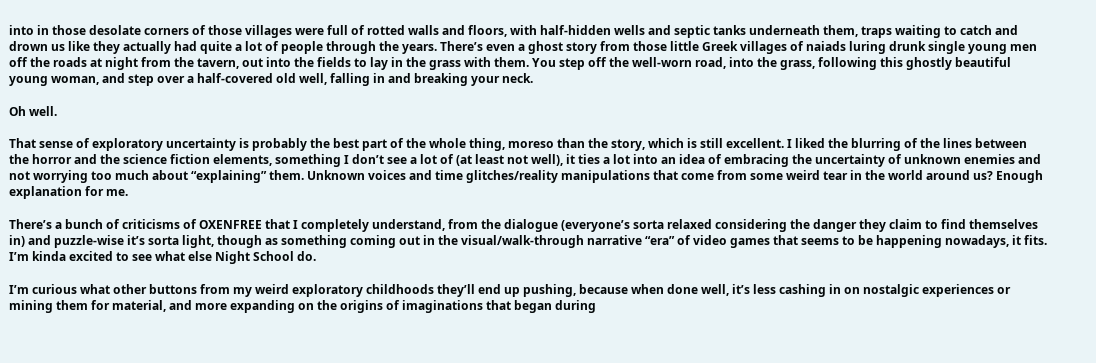into in those desolate corners of those villages were full of rotted walls and floors, with half-hidden wells and septic tanks underneath them, traps waiting to catch and drown us like they actually had quite a lot of people through the years. There’s even a ghost story from those little Greek villages of naiads luring drunk single young men off the roads at night from the tavern, out into the fields to lay in the grass with them. You step off the well-worn road, into the grass, following this ghostly beautiful young woman, and step over a half-covered old well, falling in and breaking your neck.

Oh well.

That sense of exploratory uncertainty is probably the best part of the whole thing, moreso than the story, which is still excellent. I liked the blurring of the lines between the horror and the science fiction elements, something I don’t see a lot of (at least not well), it ties a lot into an idea of embracing the uncertainty of unknown enemies and not worrying too much about “explaining” them. Unknown voices and time glitches/reality manipulations that come from some weird tear in the world around us? Enough explanation for me.

There’s a bunch of criticisms of OXENFREE that I completely understand, from the dialogue (everyone’s sorta relaxed considering the danger they claim to find themselves in) and puzzle-wise it’s sorta light, though as something coming out in the visual/walk-through narrative “era” of video games that seems to be happening nowadays, it fits. I’m kinda excited to see what else Night School do.

I’m curious what other buttons from my weird exploratory childhoods they’ll end up pushing, because when done well, it’s less cashing in on nostalgic experiences or mining them for material, and more expanding on the origins of imaginations that began during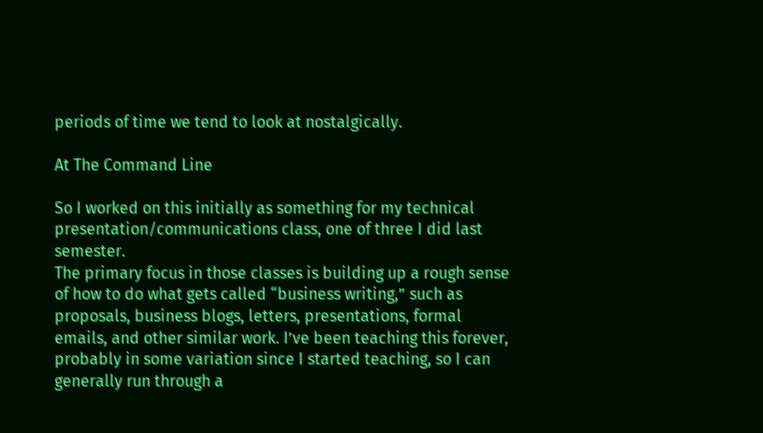periods of time we tend to look at nostalgically.

At The Command Line

So I worked on this initially as something for my technical presentation/communications class, one of three I did last semester.
The primary focus in those classes is building up a rough sense of how to do what gets called “business writing,” such as proposals, business blogs, letters, presentations, formal emails, and other similar work. I’ve been teaching this forever, probably in some variation since I started teaching, so I can generally run through a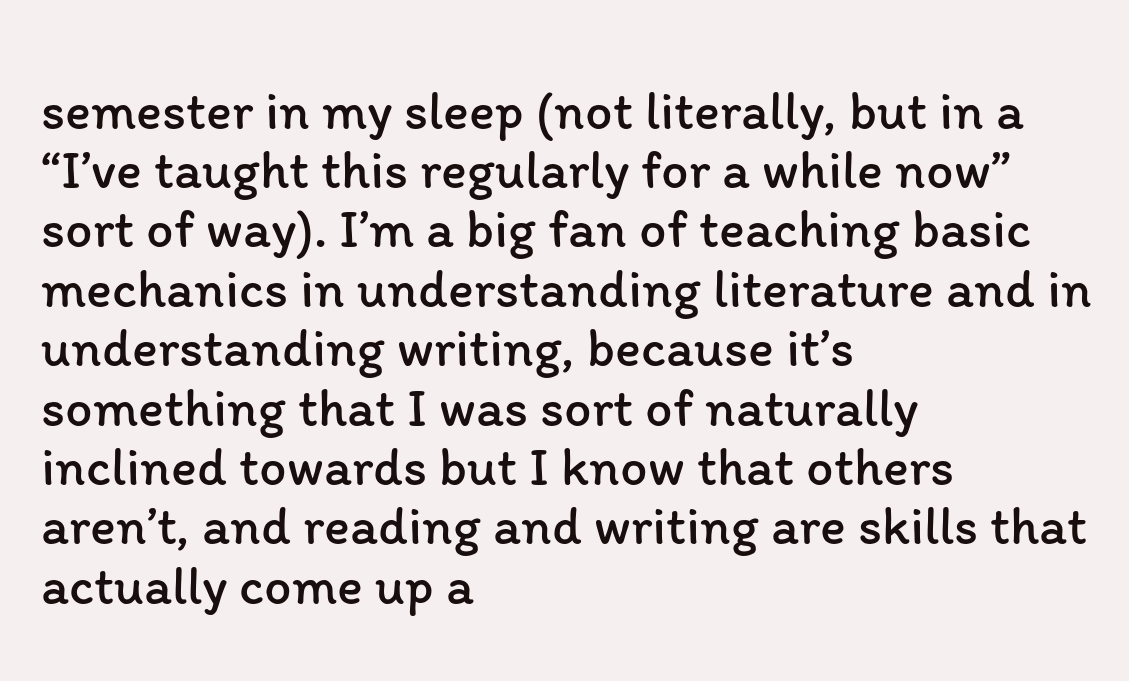semester in my sleep (not literally, but in a “I’ve taught this regularly for a while now” sort of way). I’m a big fan of teaching basic mechanics in understanding literature and in understanding writing, because it’s something that I was sort of naturally inclined towards but I know that others aren’t, and reading and writing are skills that actually come up a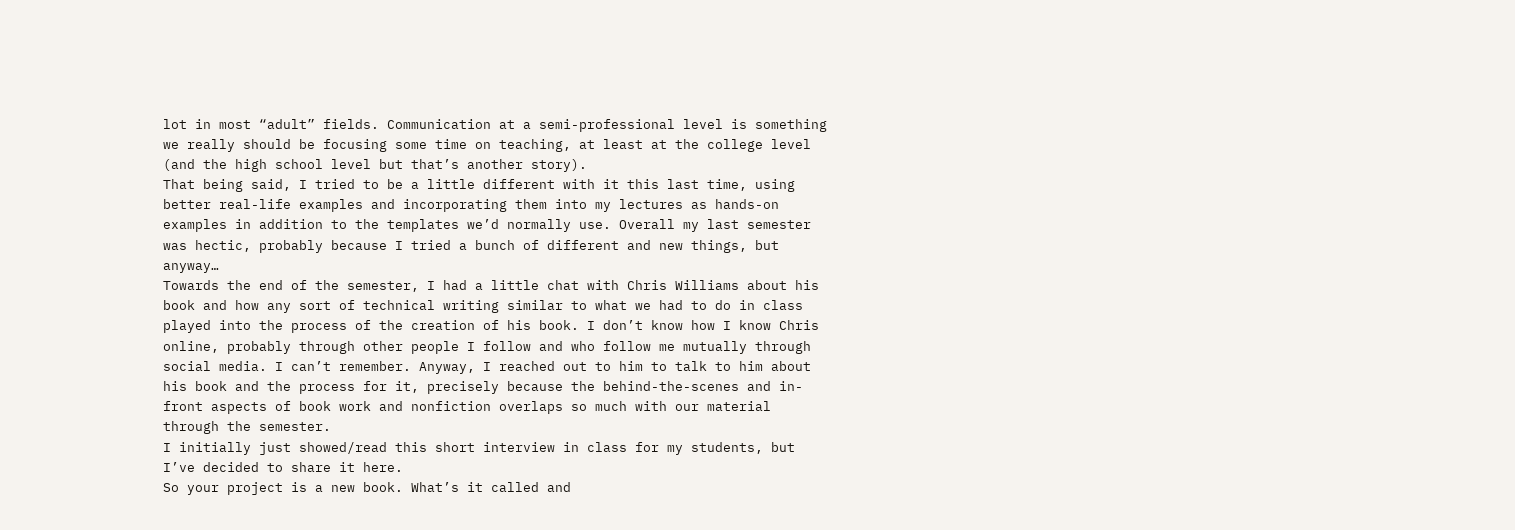lot in most “adult” fields. Communication at a semi-professional level is something we really should be focusing some time on teaching, at least at the college level (and the high school level but that’s another story).
That being said, I tried to be a little different with it this last time, using better real-life examples and incorporating them into my lectures as hands-on examples in addition to the templates we’d normally use. Overall my last semester was hectic, probably because I tried a bunch of different and new things, but anyway…
Towards the end of the semester, I had a little chat with Chris Williams about his book and how any sort of technical writing similar to what we had to do in class played into the process of the creation of his book. I don’t know how I know Chris online, probably through other people I follow and who follow me mutually through social media. I can’t remember. Anyway, I reached out to him to talk to him about his book and the process for it, precisely because the behind-the-scenes and in-front aspects of book work and nonfiction overlaps so much with our material through the semester.
I initially just showed/read this short interview in class for my students, but I’ve decided to share it here.
So your project is a new book. What’s it called and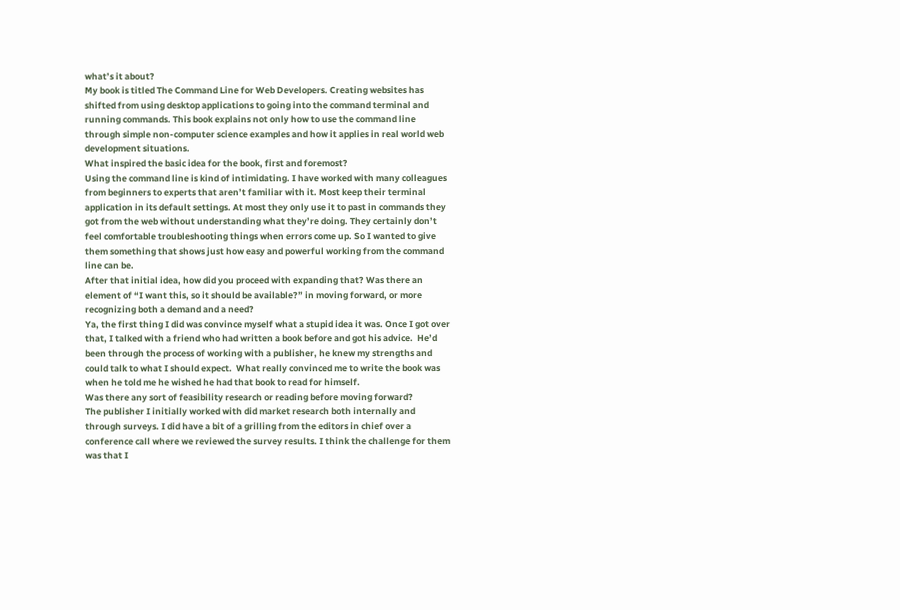what’s it about?
My book is titled The Command Line for Web Developers. Creating websites has shifted from using desktop applications to going into the command terminal and running commands. This book explains not only how to use the command line through simple non-computer science examples and how it applies in real world web development situations.
What inspired the basic idea for the book, first and foremost?
Using the command line is kind of intimidating. I have worked with many colleagues from beginners to experts that aren’t familiar with it. Most keep their terminal application in its default settings. At most they only use it to past in commands they got from the web without understanding what they’re doing. They certainly don’t feel comfortable troubleshooting things when errors come up. So I wanted to give them something that shows just how easy and powerful working from the command line can be.
After that initial idea, how did you proceed with expanding that? Was there an element of “I want this, so it should be available?” in moving forward, or more recognizing both a demand and a need?
Ya, the first thing I did was convince myself what a stupid idea it was. Once I got over that, I talked with a friend who had written a book before and got his advice.  He’d been through the process of working with a publisher, he knew my strengths and could talk to what I should expect.  What really convinced me to write the book was when he told me he wished he had that book to read for himself.
Was there any sort of feasibility research or reading before moving forward?
The publisher I initially worked with did market research both internally and through surveys. I did have a bit of a grilling from the editors in chief over a conference call where we reviewed the survey results. I think the challenge for them was that I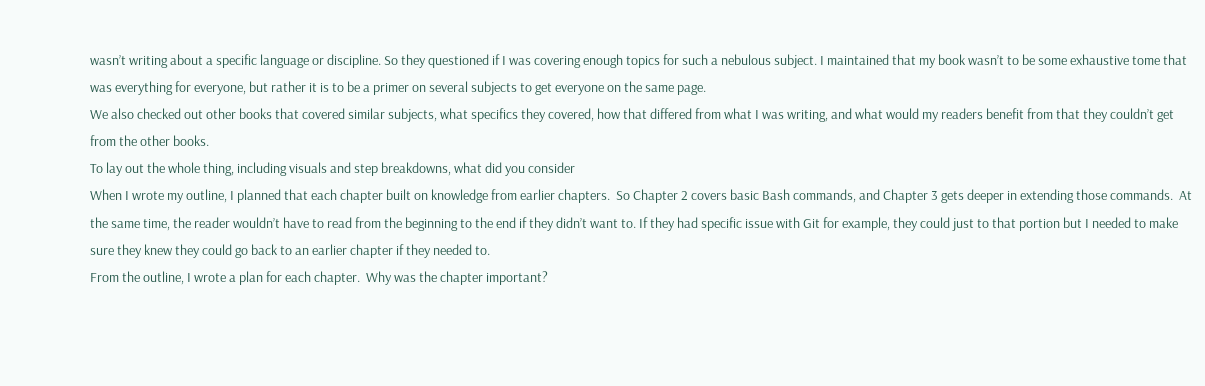wasn’t writing about a specific language or discipline. So they questioned if I was covering enough topics for such a nebulous subject. I maintained that my book wasn’t to be some exhaustive tome that was everything for everyone, but rather it is to be a primer on several subjects to get everyone on the same page.
We also checked out other books that covered similar subjects, what specifics they covered, how that differed from what I was writing, and what would my readers benefit from that they couldn’t get from the other books.
To lay out the whole thing, including visuals and step breakdowns, what did you consider
When I wrote my outline, I planned that each chapter built on knowledge from earlier chapters.  So Chapter 2 covers basic Bash commands, and Chapter 3 gets deeper in extending those commands.  At the same time, the reader wouldn’t have to read from the beginning to the end if they didn’t want to. If they had specific issue with Git for example, they could just to that portion but I needed to make sure they knew they could go back to an earlier chapter if they needed to.
From the outline, I wrote a plan for each chapter.  Why was the chapter important?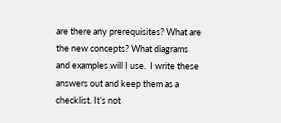are there any prerequisites? What are the new concepts? What diagrams and examples will I use.  I write these answers out and keep them as a checklist. It’s not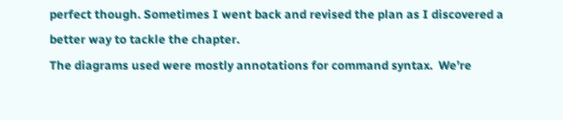perfect though. Sometimes I went back and revised the plan as I discovered a better way to tackle the chapter.
The diagrams used were mostly annotations for command syntax.  We’re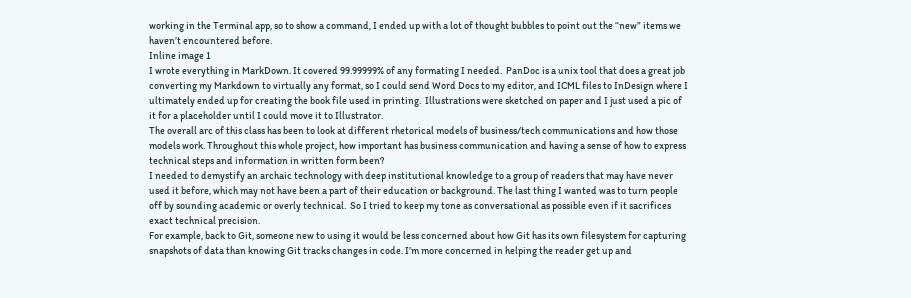working in the Terminal app, so to show a command, I ended up with a lot of thought bubbles to point out the “new” items we haven’t encountered before.
Inline image 1
I wrote everything in MarkDown. It covered 99.99999% of any formating I needed.  PanDoc is a unix tool that does a great job converting my Markdown to virtually any format, so I could send Word Docs to my editor, and ICML files to InDesign where I ultimately ended up for creating the book file used in printing.  Illustrations were sketched on paper and I just used a pic of it for a placeholder until I could move it to Illustrator.
The overall arc of this class has been to look at different rhetorical models of business/tech communications and how those models work. Throughout this whole project, how important has business communication and having a sense of how to express technical steps and information in written form been?
I needed to demystify an archaic technology with deep institutional knowledge to a group of readers that may have never used it before, which may not have been a part of their education or background. The last thing I wanted was to turn people off by sounding academic or overly technical.  So I tried to keep my tone as conversational as possible even if it sacrifices exact technical precision.
For example, back to Git, someone new to using it would be less concerned about how Git has its own filesystem for capturing snapshots of data than knowing Git tracks changes in code. I’m more concerned in helping the reader get up and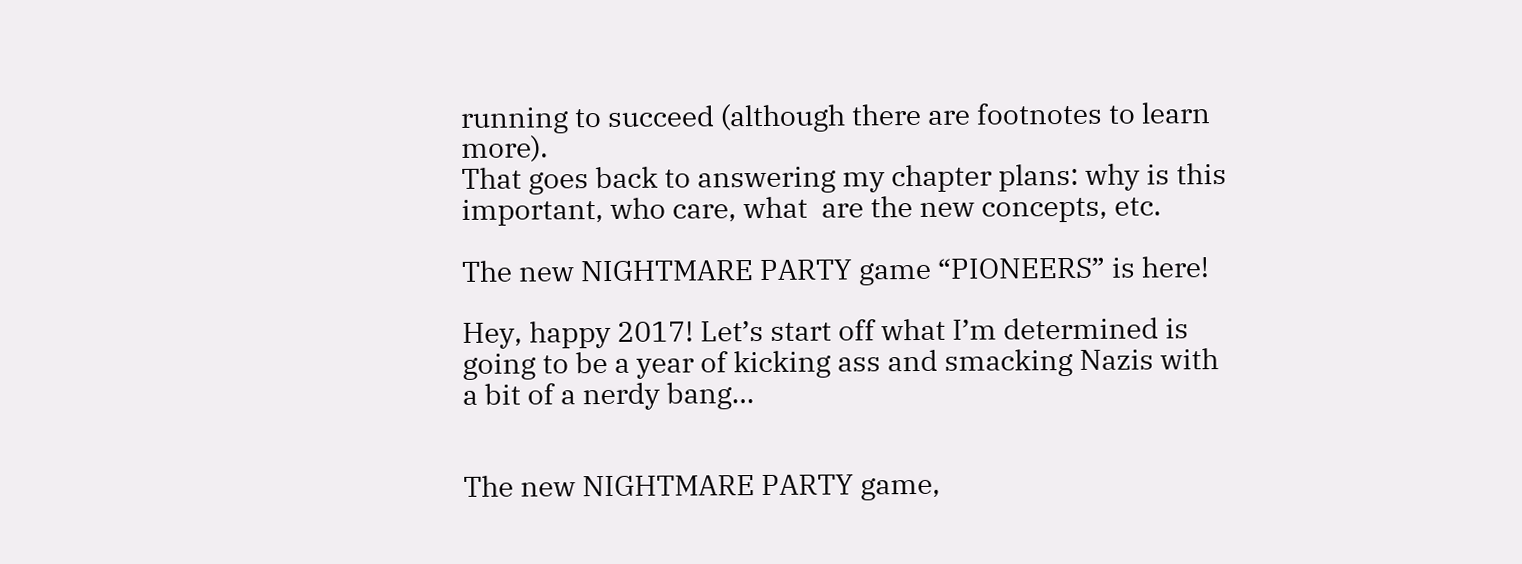running to succeed (although there are footnotes to learn more).
That goes back to answering my chapter plans: why is this important, who care, what  are the new concepts, etc.

The new NIGHTMARE PARTY game “PIONEERS” is here!

Hey, happy 2017! Let’s start off what I’m determined is going to be a year of kicking ass and smacking Nazis with a bit of a nerdy bang…


The new NIGHTMARE PARTY game,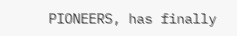PIONEERS, has finally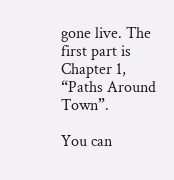gone live. The first part is Chapter 1, “Paths Around Town”.

You can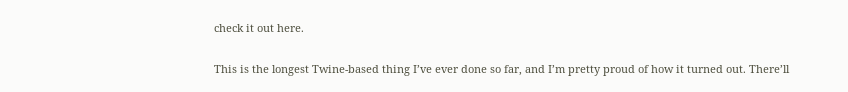check it out here.

This is the longest Twine-based thing I’ve ever done so far, and I’m pretty proud of how it turned out. There’ll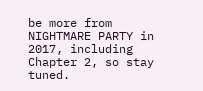be more from NIGHTMARE PARTY in 2017, including Chapter 2, so stay tuned.